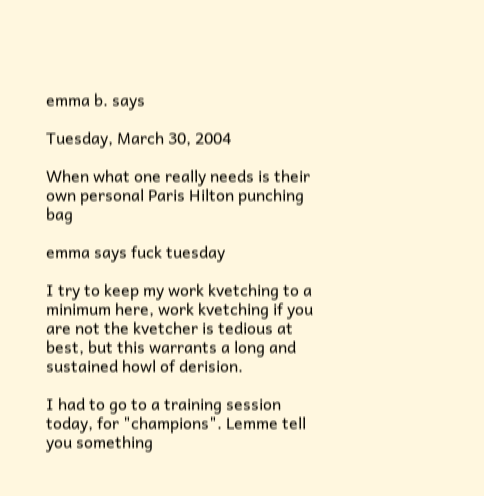emma b. says

Tuesday, March 30, 2004

When what one really needs is their own personal Paris Hilton punching bag

emma says fuck tuesday

I try to keep my work kvetching to a minimum here, work kvetching if you are not the kvetcher is tedious at best, but this warrants a long and sustained howl of derision.

I had to go to a training session today, for "champions". Lemme tell you something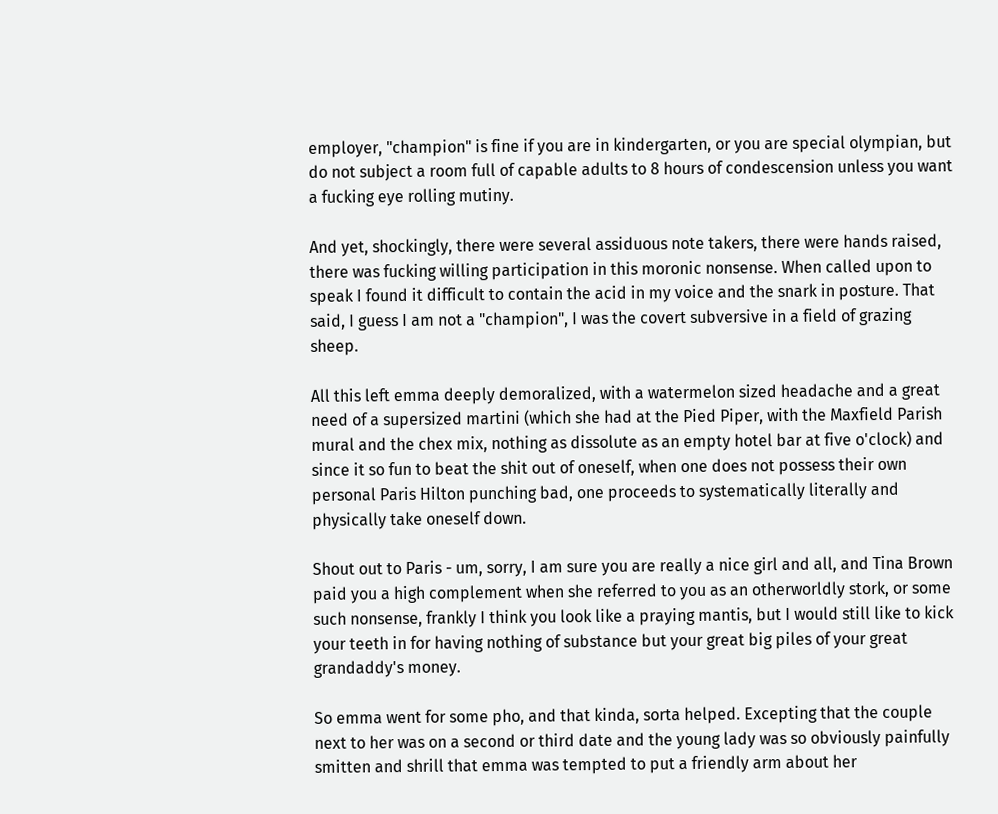employer, "champion" is fine if you are in kindergarten, or you are special olympian, but do not subject a room full of capable adults to 8 hours of condescension unless you want a fucking eye rolling mutiny.

And yet, shockingly, there were several assiduous note takers, there were hands raised, there was fucking willing participation in this moronic nonsense. When called upon to speak I found it difficult to contain the acid in my voice and the snark in posture. That said, I guess I am not a "champion", I was the covert subversive in a field of grazing sheep.

All this left emma deeply demoralized, with a watermelon sized headache and a great need of a supersized martini (which she had at the Pied Piper, with the Maxfield Parish mural and the chex mix, nothing as dissolute as an empty hotel bar at five o'clock) and since it so fun to beat the shit out of oneself, when one does not possess their own personal Paris Hilton punching bad, one proceeds to systematically literally and physically take oneself down.

Shout out to Paris - um, sorry, I am sure you are really a nice girl and all, and Tina Brown paid you a high complement when she referred to you as an otherworldly stork, or some such nonsense, frankly I think you look like a praying mantis, but I would still like to kick your teeth in for having nothing of substance but your great big piles of your great grandaddy's money.

So emma went for some pho, and that kinda, sorta helped. Excepting that the couple next to her was on a second or third date and the young lady was so obviously painfully smitten and shrill that emma was tempted to put a friendly arm about her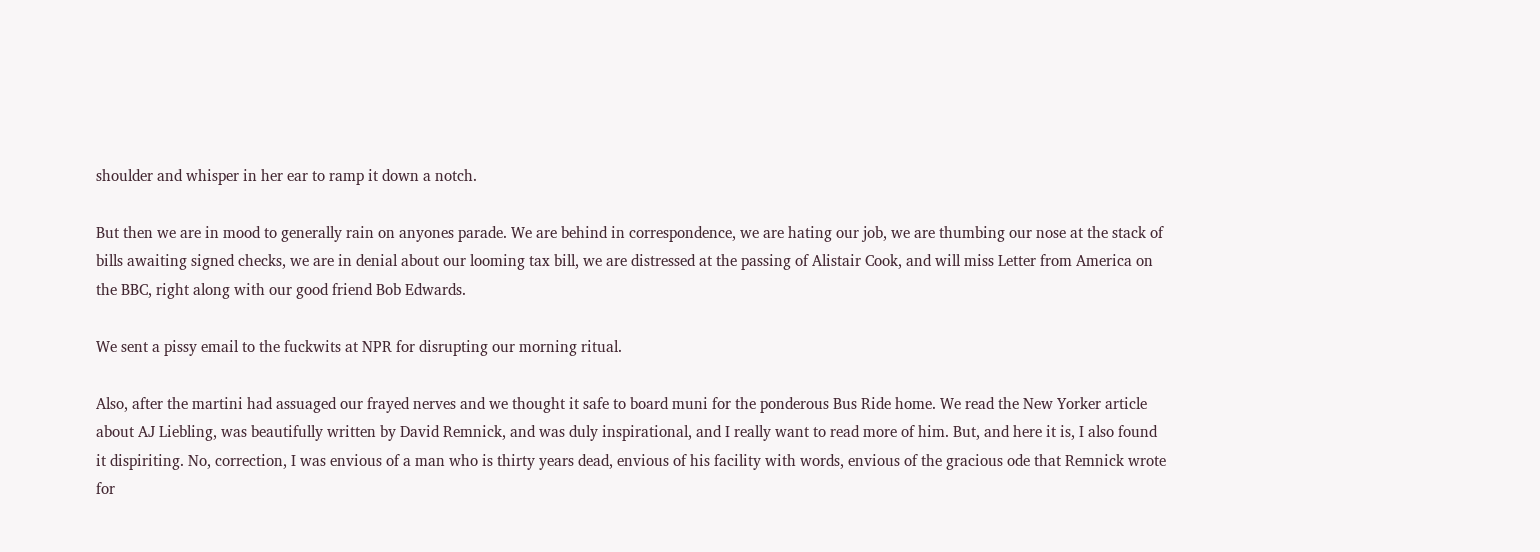shoulder and whisper in her ear to ramp it down a notch.

But then we are in mood to generally rain on anyones parade. We are behind in correspondence, we are hating our job, we are thumbing our nose at the stack of bills awaiting signed checks, we are in denial about our looming tax bill, we are distressed at the passing of Alistair Cook, and will miss Letter from America on the BBC, right along with our good friend Bob Edwards.

We sent a pissy email to the fuckwits at NPR for disrupting our morning ritual.

Also, after the martini had assuaged our frayed nerves and we thought it safe to board muni for the ponderous Bus Ride home. We read the New Yorker article about AJ Liebling, was beautifully written by David Remnick, and was duly inspirational, and I really want to read more of him. But, and here it is, I also found it dispiriting. No, correction, I was envious of a man who is thirty years dead, envious of his facility with words, envious of the gracious ode that Remnick wrote for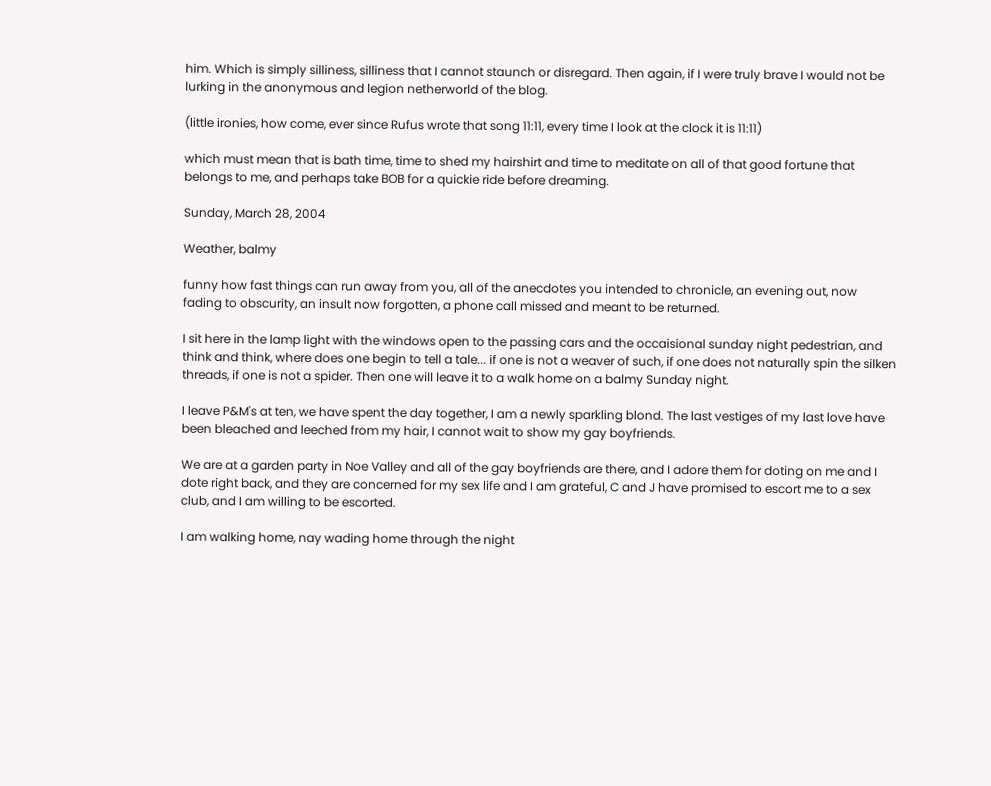him. Which is simply silliness, silliness that I cannot staunch or disregard. Then again, if I were truly brave I would not be lurking in the anonymous and legion netherworld of the blog.

(little ironies, how come, ever since Rufus wrote that song 11:11, every time I look at the clock it is 11:11)

which must mean that is bath time, time to shed my hairshirt and time to meditate on all of that good fortune that belongs to me, and perhaps take BOB for a quickie ride before dreaming.

Sunday, March 28, 2004

Weather, balmy

funny how fast things can run away from you, all of the anecdotes you intended to chronicle, an evening out, now fading to obscurity, an insult now forgotten, a phone call missed and meant to be returned.

I sit here in the lamp light with the windows open to the passing cars and the occaisional sunday night pedestrian, and think and think, where does one begin to tell a tale... if one is not a weaver of such, if one does not naturally spin the silken threads, if one is not a spider. Then one will leave it to a walk home on a balmy Sunday night.

I leave P&M's at ten, we have spent the day together, I am a newly sparkling blond. The last vestiges of my last love have been bleached and leeched from my hair, I cannot wait to show my gay boyfriends.

We are at a garden party in Noe Valley and all of the gay boyfriends are there, and I adore them for doting on me and I dote right back, and they are concerned for my sex life and I am grateful, C and J have promised to escort me to a sex club, and I am willing to be escorted.

I am walking home, nay wading home through the night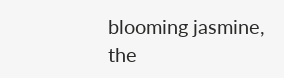blooming jasmine, the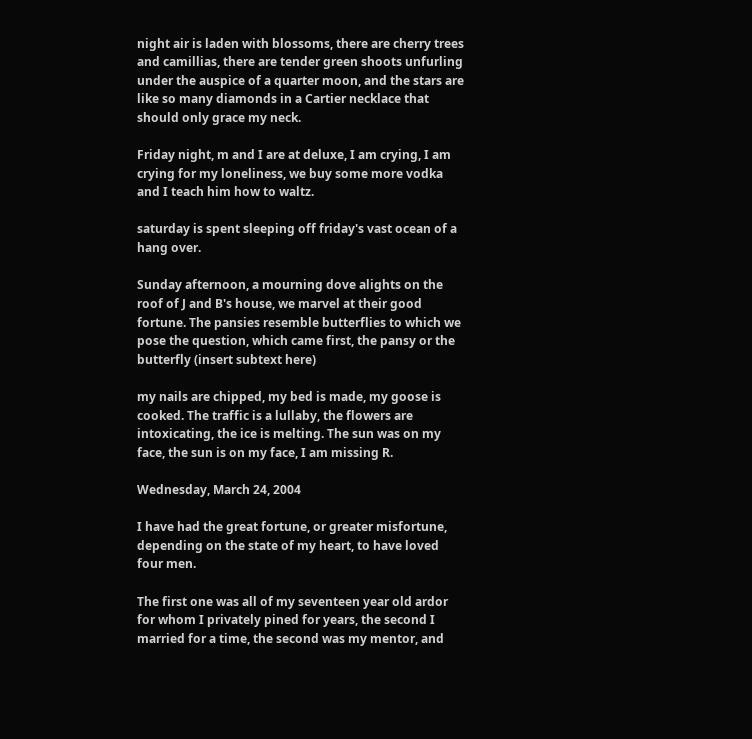night air is laden with blossoms, there are cherry trees and camillias, there are tender green shoots unfurling under the auspice of a quarter moon, and the stars are like so many diamonds in a Cartier necklace that should only grace my neck.

Friday night, m and I are at deluxe, I am crying, I am crying for my loneliness, we buy some more vodka and I teach him how to waltz.

saturday is spent sleeping off friday's vast ocean of a hang over.

Sunday afternoon, a mourning dove alights on the roof of J and B's house, we marvel at their good fortune. The pansies resemble butterflies to which we pose the question, which came first, the pansy or the butterfly (insert subtext here)

my nails are chipped, my bed is made, my goose is cooked. The traffic is a lullaby, the flowers are intoxicating, the ice is melting. The sun was on my face, the sun is on my face, I am missing R.

Wednesday, March 24, 2004

I have had the great fortune, or greater misfortune, depending on the state of my heart, to have loved four men.

The first one was all of my seventeen year old ardor for whom I privately pined for years, the second I married for a time, the second was my mentor, and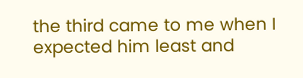the third came to me when I expected him least and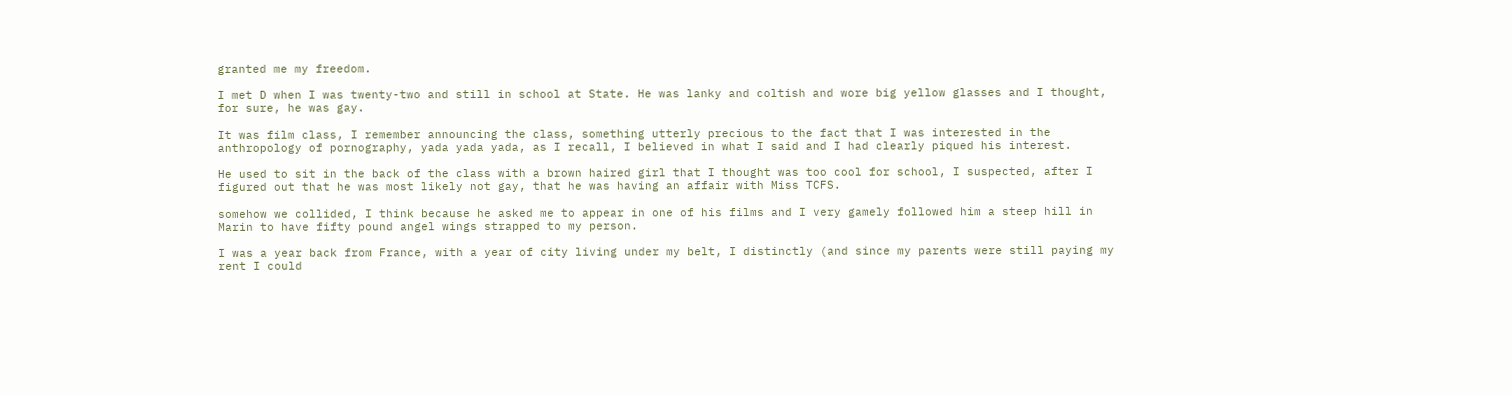granted me my freedom.

I met D when I was twenty-two and still in school at State. He was lanky and coltish and wore big yellow glasses and I thought, for sure, he was gay.

It was film class, I remember announcing the class, something utterly precious to the fact that I was interested in the anthropology of pornography, yada yada yada, as I recall, I believed in what I said and I had clearly piqued his interest.

He used to sit in the back of the class with a brown haired girl that I thought was too cool for school, I suspected, after I figured out that he was most likely not gay, that he was having an affair with Miss TCFS.

somehow we collided, I think because he asked me to appear in one of his films and I very gamely followed him a steep hill in Marin to have fifty pound angel wings strapped to my person.

I was a year back from France, with a year of city living under my belt, I distinctly (and since my parents were still paying my rent I could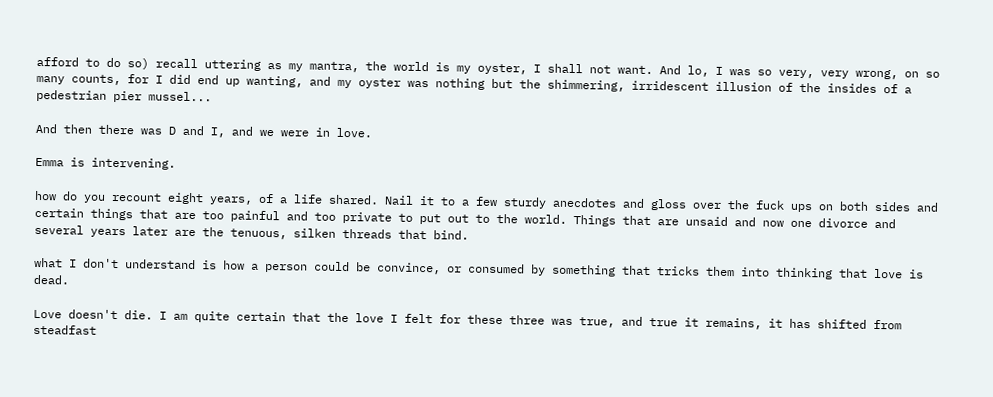afford to do so) recall uttering as my mantra, the world is my oyster, I shall not want. And lo, I was so very, very wrong, on so many counts, for I did end up wanting, and my oyster was nothing but the shimmering, irridescent illusion of the insides of a pedestrian pier mussel...

And then there was D and I, and we were in love.

Emma is intervening.

how do you recount eight years, of a life shared. Nail it to a few sturdy anecdotes and gloss over the fuck ups on both sides and certain things that are too painful and too private to put out to the world. Things that are unsaid and now one divorce and several years later are the tenuous, silken threads that bind.

what I don't understand is how a person could be convince, or consumed by something that tricks them into thinking that love is dead.

Love doesn't die. I am quite certain that the love I felt for these three was true, and true it remains, it has shifted from steadfast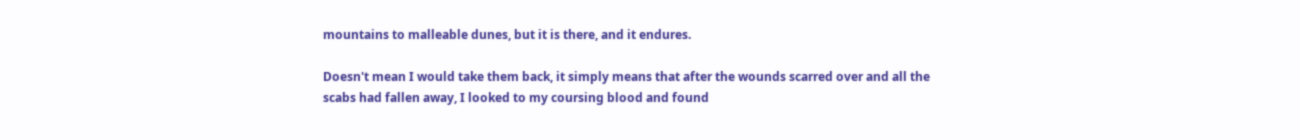mountains to malleable dunes, but it is there, and it endures.

Doesn't mean I would take them back, it simply means that after the wounds scarred over and all the scabs had fallen away, I looked to my coursing blood and found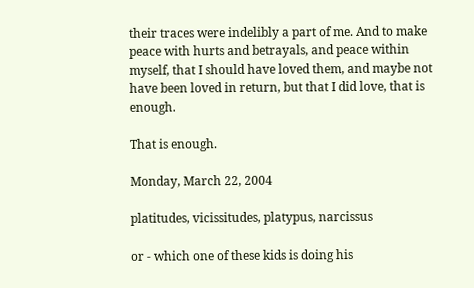their traces were indelibly a part of me. And to make peace with hurts and betrayals, and peace within myself, that I should have loved them, and maybe not have been loved in return, but that I did love, that is enough.

That is enough.

Monday, March 22, 2004

platitudes, vicissitudes, platypus, narcissus

or - which one of these kids is doing his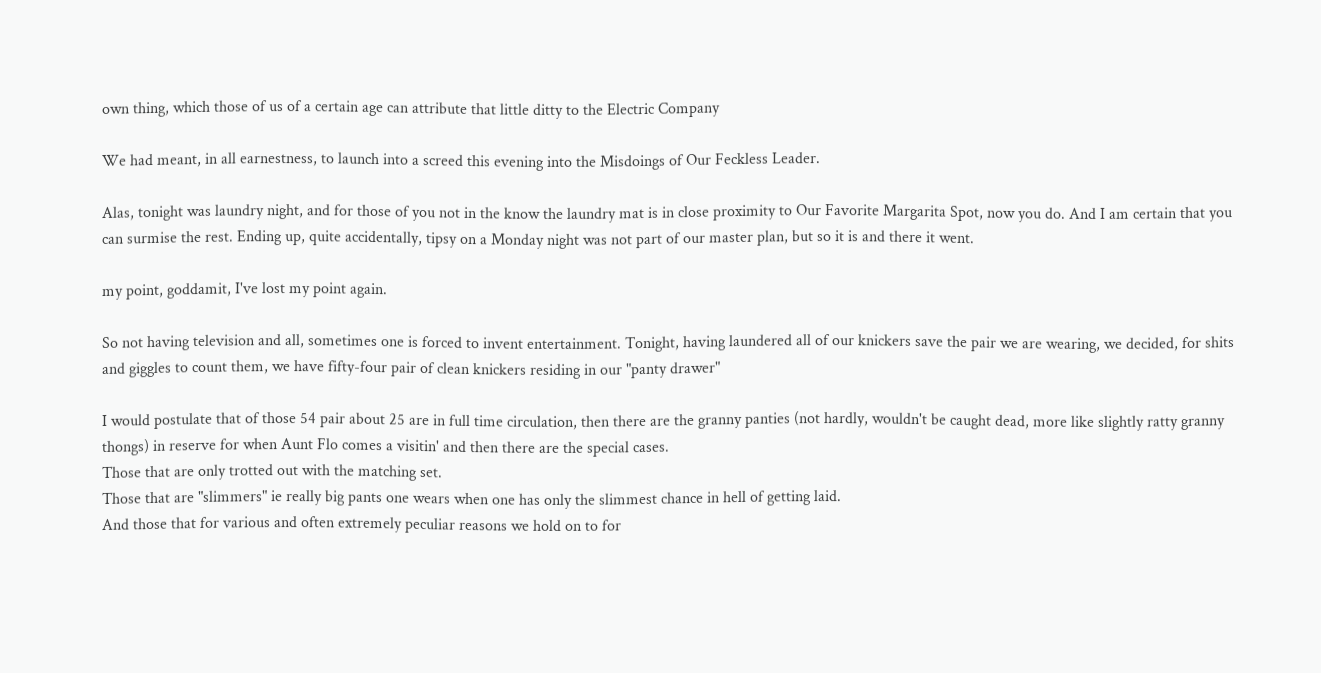own thing, which those of us of a certain age can attribute that little ditty to the Electric Company

We had meant, in all earnestness, to launch into a screed this evening into the Misdoings of Our Feckless Leader.

Alas, tonight was laundry night, and for those of you not in the know the laundry mat is in close proximity to Our Favorite Margarita Spot, now you do. And I am certain that you can surmise the rest. Ending up, quite accidentally, tipsy on a Monday night was not part of our master plan, but so it is and there it went.

my point, goddamit, I've lost my point again.

So not having television and all, sometimes one is forced to invent entertainment. Tonight, having laundered all of our knickers save the pair we are wearing, we decided, for shits and giggles to count them, we have fifty-four pair of clean knickers residing in our "panty drawer"

I would postulate that of those 54 pair about 25 are in full time circulation, then there are the granny panties (not hardly, wouldn't be caught dead, more like slightly ratty granny thongs) in reserve for when Aunt Flo comes a visitin' and then there are the special cases.
Those that are only trotted out with the matching set.
Those that are "slimmers" ie really big pants one wears when one has only the slimmest chance in hell of getting laid.
And those that for various and often extremely peculiar reasons we hold on to for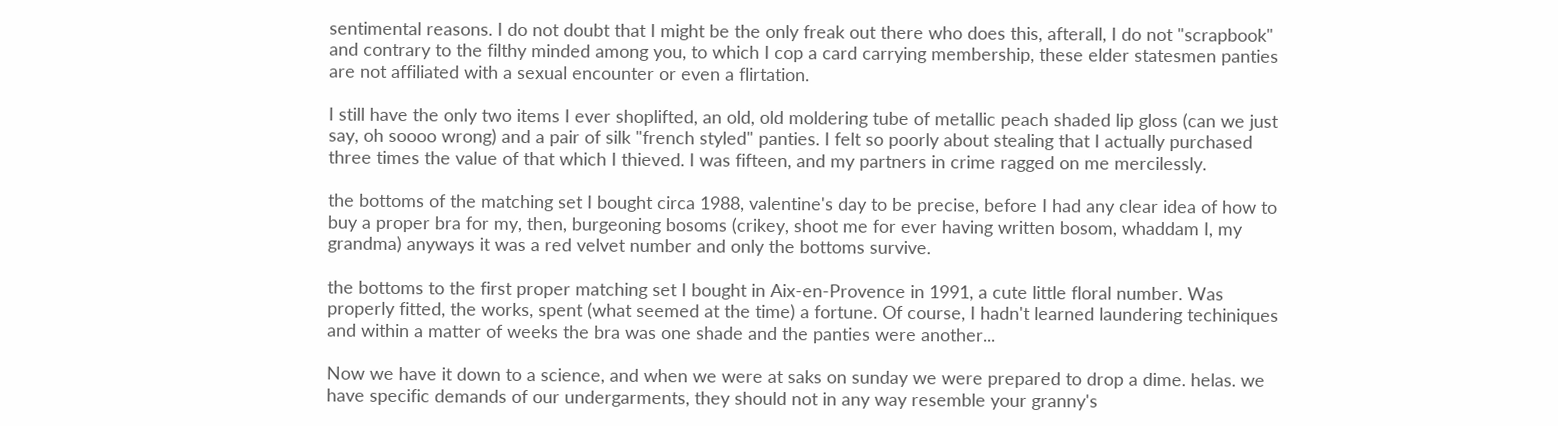sentimental reasons. I do not doubt that I might be the only freak out there who does this, afterall, I do not "scrapbook" and contrary to the filthy minded among you, to which I cop a card carrying membership, these elder statesmen panties are not affiliated with a sexual encounter or even a flirtation.

I still have the only two items I ever shoplifted, an old, old moldering tube of metallic peach shaded lip gloss (can we just say, oh soooo wrong) and a pair of silk "french styled" panties. I felt so poorly about stealing that I actually purchased three times the value of that which I thieved. I was fifteen, and my partners in crime ragged on me mercilessly.

the bottoms of the matching set I bought circa 1988, valentine's day to be precise, before I had any clear idea of how to buy a proper bra for my, then, burgeoning bosoms (crikey, shoot me for ever having written bosom, whaddam I, my grandma) anyways it was a red velvet number and only the bottoms survive.

the bottoms to the first proper matching set I bought in Aix-en-Provence in 1991, a cute little floral number. Was properly fitted, the works, spent (what seemed at the time) a fortune. Of course, I hadn't learned laundering techiniques and within a matter of weeks the bra was one shade and the panties were another...

Now we have it down to a science, and when we were at saks on sunday we were prepared to drop a dime. helas. we have specific demands of our undergarments, they should not in any way resemble your granny's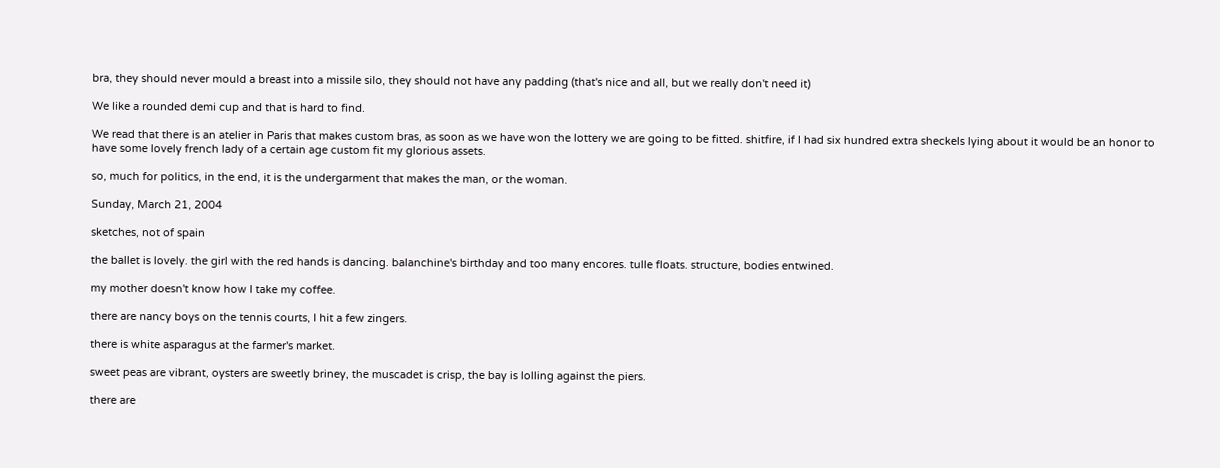bra, they should never mould a breast into a missile silo, they should not have any padding (that's nice and all, but we really don't need it)

We like a rounded demi cup and that is hard to find.

We read that there is an atelier in Paris that makes custom bras, as soon as we have won the lottery we are going to be fitted. shitfire, if I had six hundred extra sheckels lying about it would be an honor to have some lovely french lady of a certain age custom fit my glorious assets.

so, much for politics, in the end, it is the undergarment that makes the man, or the woman.

Sunday, March 21, 2004

sketches, not of spain

the ballet is lovely. the girl with the red hands is dancing. balanchine's birthday and too many encores. tulle floats. structure, bodies entwined.

my mother doesn't know how I take my coffee.

there are nancy boys on the tennis courts, I hit a few zingers.

there is white asparagus at the farmer's market.

sweet peas are vibrant, oysters are sweetly briney, the muscadet is crisp, the bay is lolling against the piers.

there are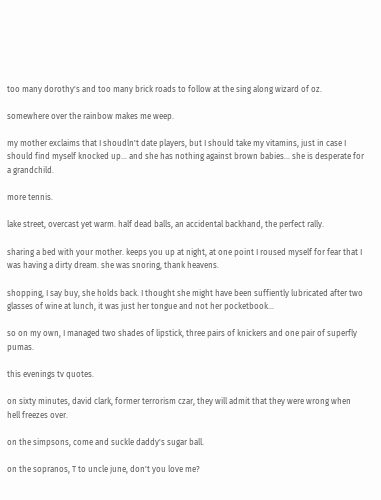too many dorothy's and too many brick roads to follow at the sing along wizard of oz.

somewhere over the rainbow makes me weep.

my mother exclaims that I shoudln't date players, but I should take my vitamins, just in case I should find myself knocked up... and she has nothing against brown babies... she is desperate for a grandchild.

more tennis.

lake street, overcast yet warm. half dead balls, an accidental backhand, the perfect rally.

sharing a bed with your mother. keeps you up at night, at one point I roused myself for fear that I was having a dirty dream. she was snoring, thank heavens.

shopping, I say buy, she holds back. I thought she might have been suffiently lubricated after two glasses of wine at lunch, it was just her tongue and not her pocketbook...

so on my own, I managed two shades of lipstick, three pairs of knickers and one pair of superfly pumas.

this evenings tv quotes.

on sixty minutes, david clark, former terrorism czar, they will admit that they were wrong when hell freezes over.

on the simpsons, come and suckle daddy's sugar ball.

on the sopranos, T to uncle june, don't you love me?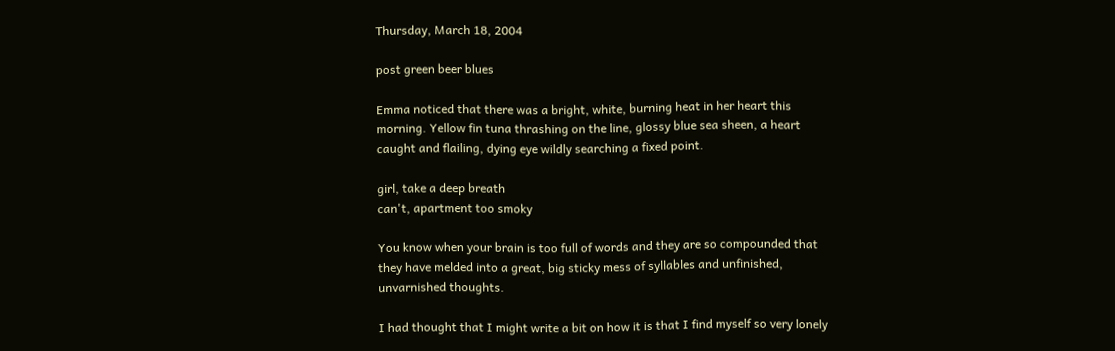Thursday, March 18, 2004

post green beer blues

Emma noticed that there was a bright, white, burning heat in her heart this morning. Yellow fin tuna thrashing on the line, glossy blue sea sheen, a heart caught and flailing, dying eye wildly searching a fixed point.

girl, take a deep breath
can't, apartment too smoky

You know when your brain is too full of words and they are so compounded that they have melded into a great, big sticky mess of syllables and unfinished, unvarnished thoughts.

I had thought that I might write a bit on how it is that I find myself so very lonely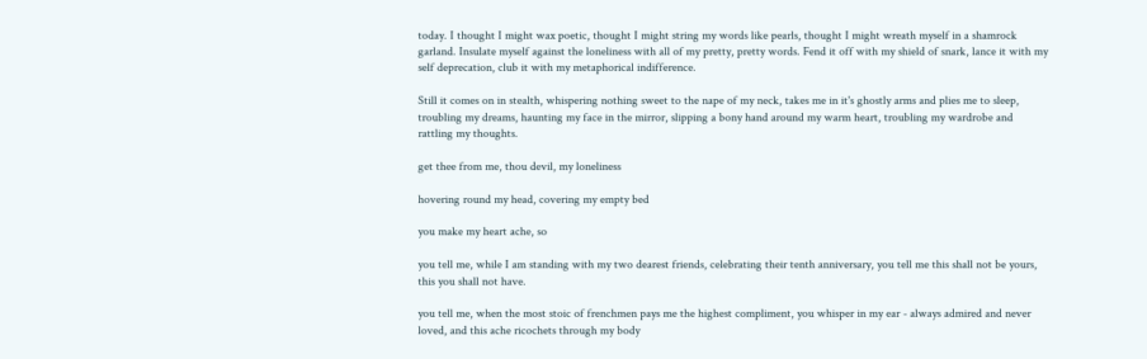today. I thought I might wax poetic, thought I might string my words like pearls, thought I might wreath myself in a shamrock garland. Insulate myself against the loneliness with all of my pretty, pretty words. Fend it off with my shield of snark, lance it with my self deprecation, club it with my metaphorical indifference.

Still it comes on in stealth, whispering nothing sweet to the nape of my neck, takes me in it's ghostly arms and plies me to sleep, troubling my dreams, haunting my face in the mirror, slipping a bony hand around my warm heart, troubling my wardrobe and rattling my thoughts.

get thee from me, thou devil, my loneliness

hovering round my head, covering my empty bed

you make my heart ache, so

you tell me, while I am standing with my two dearest friends, celebrating their tenth anniversary, you tell me this shall not be yours, this you shall not have.

you tell me, when the most stoic of frenchmen pays me the highest compliment, you whisper in my ear - always admired and never loved, and this ache ricochets through my body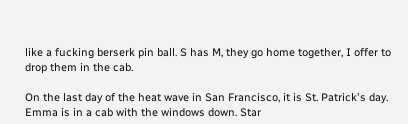like a fucking berserk pin ball. S has M, they go home together, I offer to drop them in the cab.

On the last day of the heat wave in San Francisco, it is St. Patrick's day. Emma is in a cab with the windows down. Star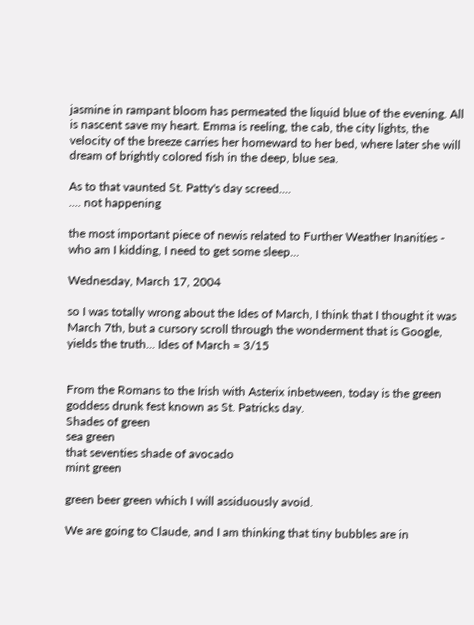jasmine in rampant bloom has permeated the liquid blue of the evening. All is nascent save my heart. Emma is reeling, the cab, the city lights, the velocity of the breeze carries her homeward to her bed, where later she will dream of brightly colored fish in the deep, blue sea.

As to that vaunted St. Patty's day screed....
.... not happening

the most important piece of newis related to Further Weather Inanities - who am I kidding, I need to get some sleep...

Wednesday, March 17, 2004

so I was totally wrong about the Ides of March, I think that I thought it was March 7th, but a cursory scroll through the wonderment that is Google, yields the truth... Ides of March = 3/15


From the Romans to the Irish with Asterix inbetween, today is the green goddess drunk fest known as St. Patricks day.
Shades of green
sea green
that seventies shade of avocado
mint green

green beer green which I will assiduously avoid.

We are going to Claude, and I am thinking that tiny bubbles are in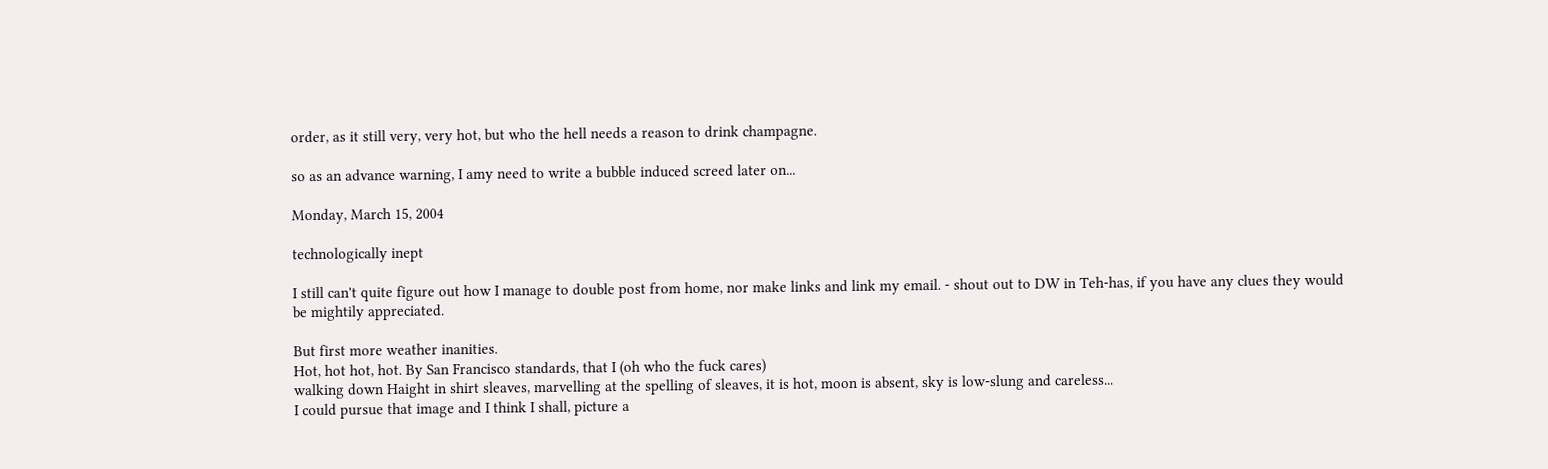order, as it still very, very hot, but who the hell needs a reason to drink champagne.

so as an advance warning, I amy need to write a bubble induced screed later on...

Monday, March 15, 2004

technologically inept

I still can't quite figure out how I manage to double post from home, nor make links and link my email. - shout out to DW in Teh-has, if you have any clues they would be mightily appreciated.

But first more weather inanities.
Hot, hot hot, hot. By San Francisco standards, that I (oh who the fuck cares)
walking down Haight in shirt sleaves, marvelling at the spelling of sleaves, it is hot, moon is absent, sky is low-slung and careless...
I could pursue that image and I think I shall, picture a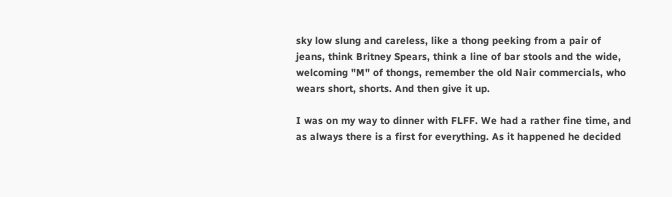sky low slung and careless, like a thong peeking from a pair of jeans, think Britney Spears, think a line of bar stools and the wide, welcoming "M" of thongs, remember the old Nair commercials, who wears short, shorts. And then give it up.

I was on my way to dinner with FLFF. We had a rather fine time, and as always there is a first for everything. As it happened he decided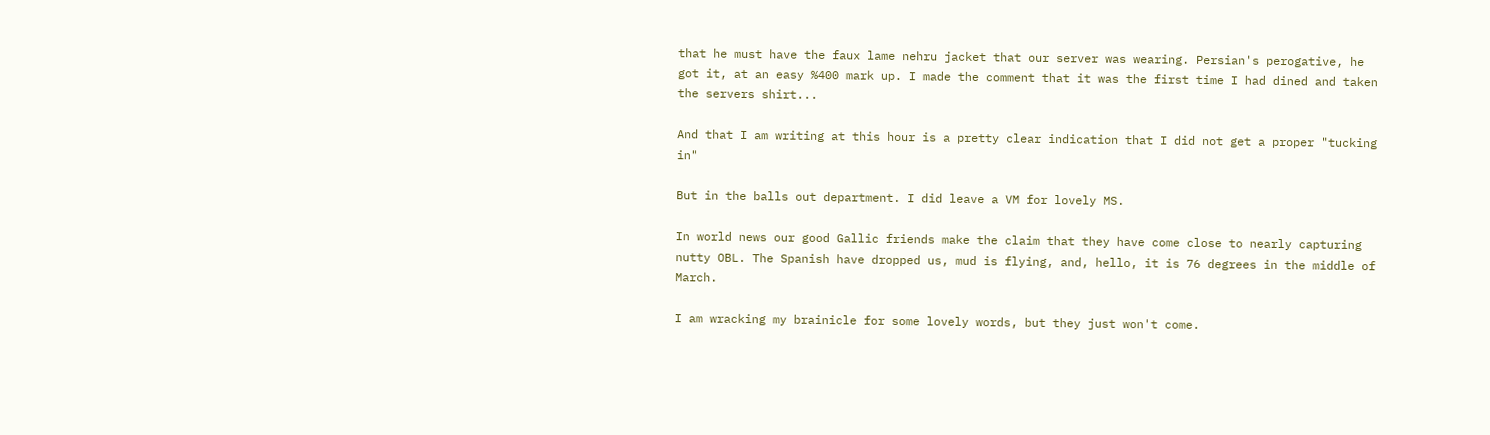that he must have the faux lame nehru jacket that our server was wearing. Persian's perogative, he got it, at an easy %400 mark up. I made the comment that it was the first time I had dined and taken the servers shirt...

And that I am writing at this hour is a pretty clear indication that I did not get a proper "tucking in"

But in the balls out department. I did leave a VM for lovely MS.

In world news our good Gallic friends make the claim that they have come close to nearly capturing nutty OBL. The Spanish have dropped us, mud is flying, and, hello, it is 76 degrees in the middle of March.

I am wracking my brainicle for some lovely words, but they just won't come.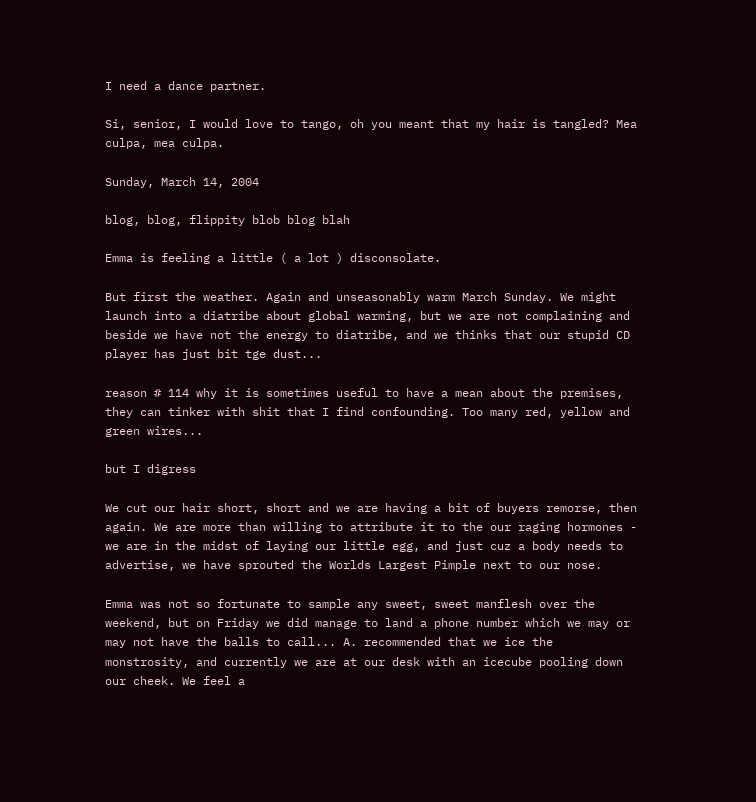I need a dance partner.

Si, senior, I would love to tango, oh you meant that my hair is tangled? Mea culpa, mea culpa.

Sunday, March 14, 2004

blog, blog, flippity blob blog blah

Emma is feeling a little ( a lot ) disconsolate.

But first the weather. Again and unseasonably warm March Sunday. We might launch into a diatribe about global warming, but we are not complaining and beside we have not the energy to diatribe, and we thinks that our stupid CD player has just bit tge dust...

reason # 114 why it is sometimes useful to have a mean about the premises, they can tinker with shit that I find confounding. Too many red, yellow and green wires...

but I digress

We cut our hair short, short and we are having a bit of buyers remorse, then again. We are more than willing to attribute it to the our raging hormones - we are in the midst of laying our little egg, and just cuz a body needs to advertise, we have sprouted the Worlds Largest Pimple next to our nose.

Emma was not so fortunate to sample any sweet, sweet manflesh over the weekend, but on Friday we did manage to land a phone number which we may or may not have the balls to call... A. recommended that we ice the monstrosity, and currently we are at our desk with an icecube pooling down our cheek. We feel a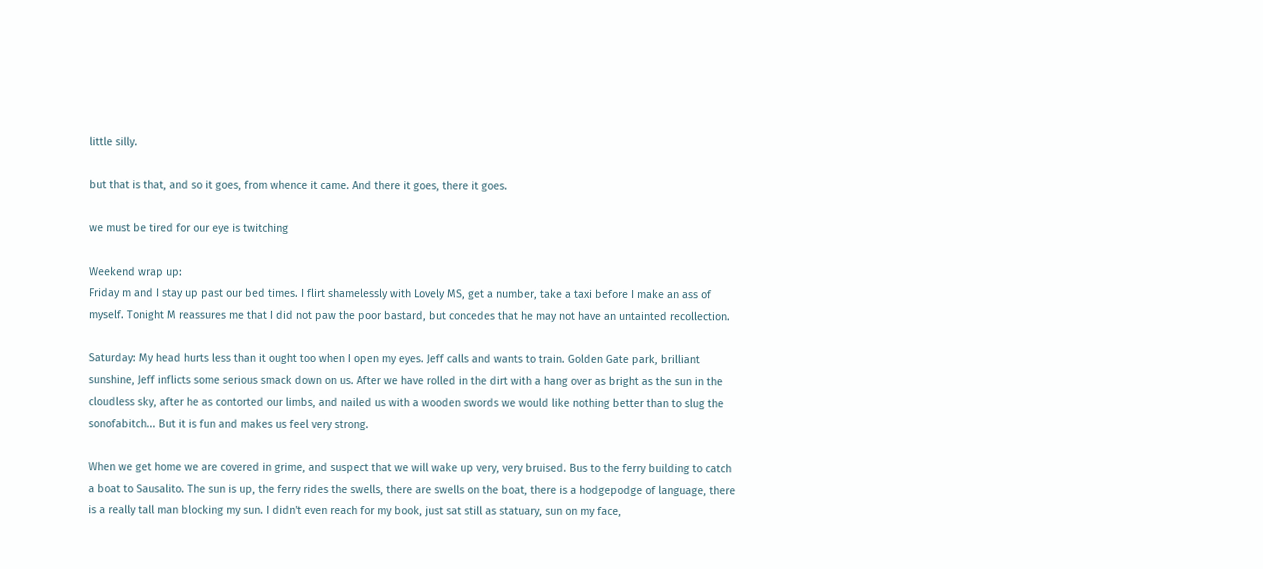little silly.

but that is that, and so it goes, from whence it came. And there it goes, there it goes.

we must be tired for our eye is twitching

Weekend wrap up:
Friday m and I stay up past our bed times. I flirt shamelessly with Lovely MS, get a number, take a taxi before I make an ass of myself. Tonight M reassures me that I did not paw the poor bastard, but concedes that he may not have an untainted recollection.

Saturday: My head hurts less than it ought too when I open my eyes. Jeff calls and wants to train. Golden Gate park, brilliant sunshine, Jeff inflicts some serious smack down on us. After we have rolled in the dirt with a hang over as bright as the sun in the cloudless sky, after he as contorted our limbs, and nailed us with a wooden swords we would like nothing better than to slug the sonofabitch... But it is fun and makes us feel very strong.

When we get home we are covered in grime, and suspect that we will wake up very, very bruised. Bus to the ferry building to catch a boat to Sausalito. The sun is up, the ferry rides the swells, there are swells on the boat, there is a hodgepodge of language, there is a really tall man blocking my sun. I didn't even reach for my book, just sat still as statuary, sun on my face,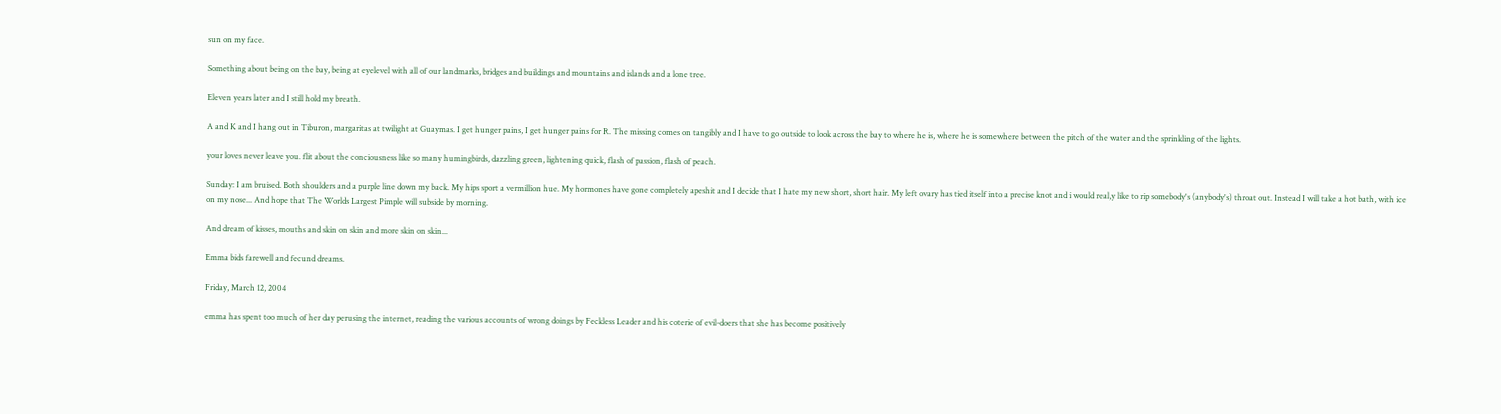sun on my face.

Something about being on the bay, being at eyelevel with all of our landmarks, bridges and buildings and mountains and islands and a lone tree.

Eleven years later and I still hold my breath.

A and K and I hang out in Tiburon, margaritas at twilight at Guaymas. I get hunger pains, I get hunger pains for R. The missing comes on tangibly and I have to go outside to look across the bay to where he is, where he is somewhere between the pitch of the water and the sprinkling of the lights.

your loves never leave you. flit about the conciousness like so many humingbirds, dazzling green, lightening quick, flash of passion, flash of peach.

Sunday: I am bruised. Both shoulders and a purple line down my back. My hips sport a vermillion hue. My hormones have gone completely apeshit and I decide that I hate my new short, short hair. My left ovary has tied itself into a precise knot and i would real,y like to rip somebody's (anybody's) throat out. Instead I will take a hot bath, with ice on my nose... And hope that The Worlds Largest Pimple will subside by morning.

And dream of kisses, mouths and skin on skin and more skin on skin...

Emma bids farewell and fecund dreams.

Friday, March 12, 2004

emma has spent too much of her day perusing the internet, reading the various accounts of wrong doings by Feckless Leader and his coterie of evil-doers that she has become positively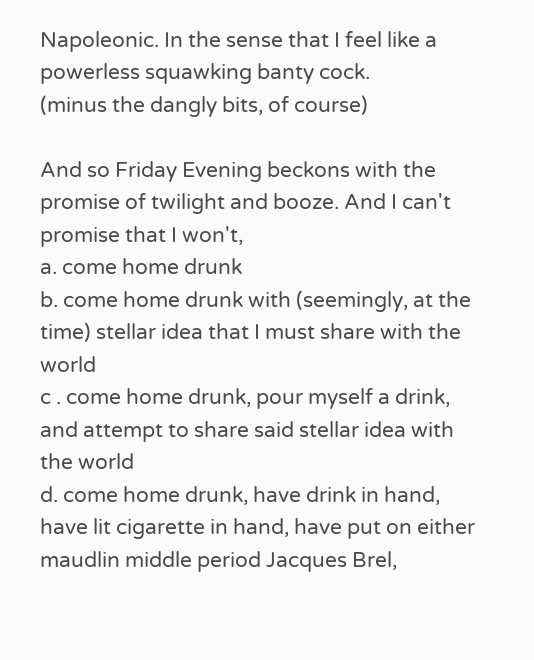Napoleonic. In the sense that I feel like a powerless squawking banty cock.
(minus the dangly bits, of course)

And so Friday Evening beckons with the promise of twilight and booze. And I can't promise that I won't,
a. come home drunk
b. come home drunk with (seemingly, at the time) stellar idea that I must share with the world
c . come home drunk, pour myself a drink, and attempt to share said stellar idea with the world
d. come home drunk, have drink in hand, have lit cigarette in hand, have put on either maudlin middle period Jacques Brel,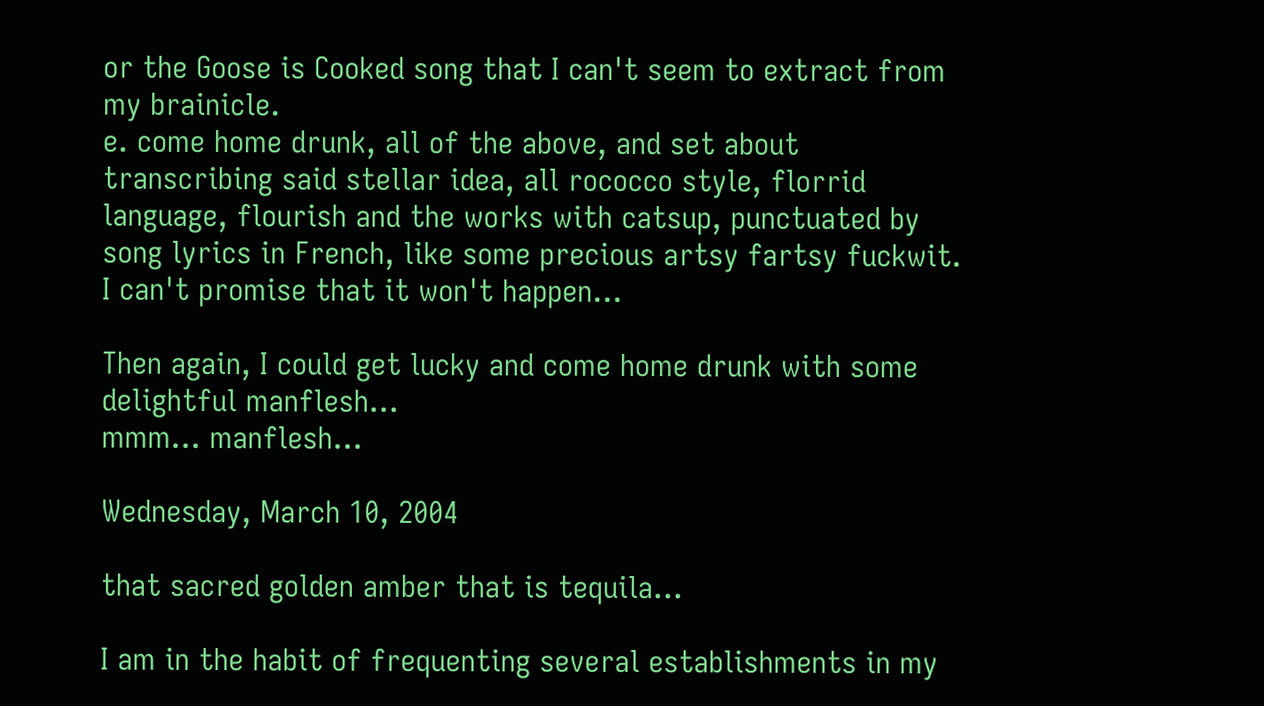or the Goose is Cooked song that I can't seem to extract from my brainicle.
e. come home drunk, all of the above, and set about transcribing said stellar idea, all rococco style, florrid language, flourish and the works with catsup, punctuated by song lyrics in French, like some precious artsy fartsy fuckwit.
I can't promise that it won't happen...

Then again, I could get lucky and come home drunk with some delightful manflesh...
mmm... manflesh...

Wednesday, March 10, 2004

that sacred golden amber that is tequila...

I am in the habit of frequenting several establishments in my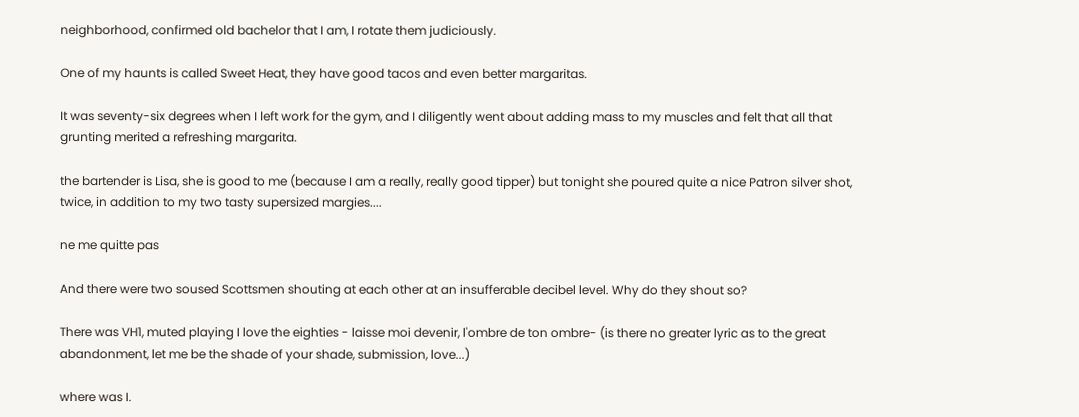neighborhood, confirmed old bachelor that I am, I rotate them judiciously.

One of my haunts is called Sweet Heat, they have good tacos and even better margaritas.

It was seventy-six degrees when I left work for the gym, and I diligently went about adding mass to my muscles and felt that all that grunting merited a refreshing margarita.

the bartender is Lisa, she is good to me (because I am a really, really good tipper) but tonight she poured quite a nice Patron silver shot, twice, in addition to my two tasty supersized margies....

ne me quitte pas

And there were two soused Scottsmen shouting at each other at an insufferable decibel level. Why do they shout so?

There was VH1, muted playing I love the eighties - laisse moi devenir, l'ombre de ton ombre- (is there no greater lyric as to the great abandonment, let me be the shade of your shade, submission, love...)

where was I.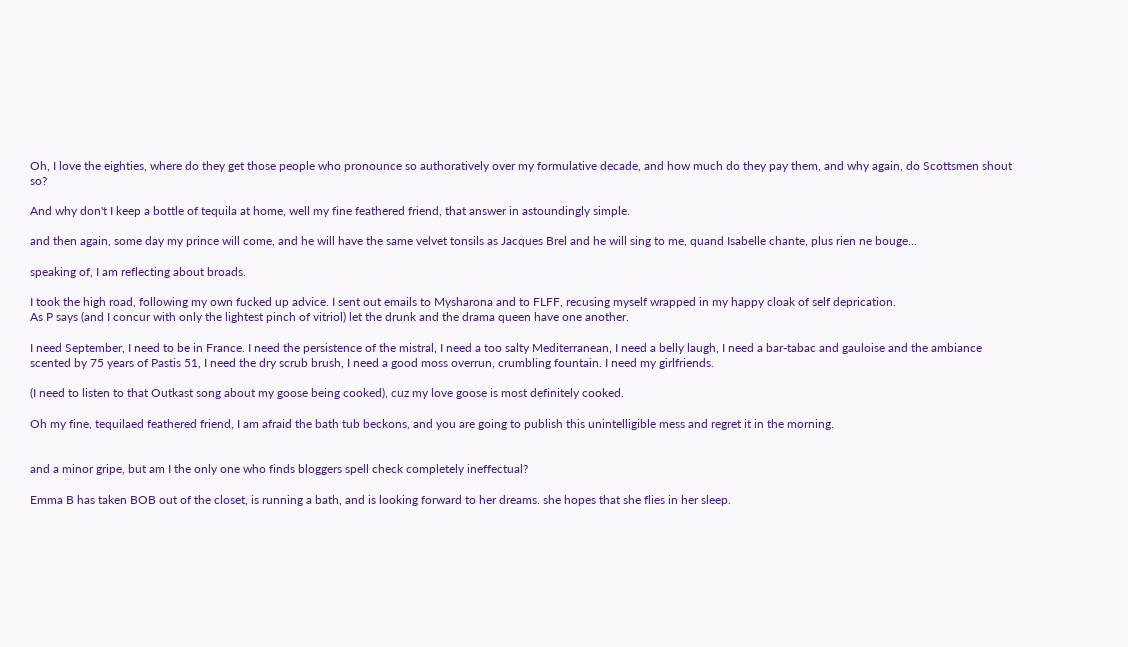Oh, I love the eighties, where do they get those people who pronounce so authoratively over my formulative decade, and how much do they pay them, and why again, do Scottsmen shout so?

And why don't I keep a bottle of tequila at home, well my fine feathered friend, that answer in astoundingly simple.

and then again, some day my prince will come, and he will have the same velvet tonsils as Jacques Brel and he will sing to me, quand Isabelle chante, plus rien ne bouge...

speaking of, I am reflecting about broads.

I took the high road, following my own fucked up advice. I sent out emails to Mysharona and to FLFF, recusing myself wrapped in my happy cloak of self deprication.
As P says (and I concur with only the lightest pinch of vitriol) let the drunk and the drama queen have one another.

I need September, I need to be in France. I need the persistence of the mistral, I need a too salty Mediterranean, I need a belly laugh, I need a bar-tabac and gauloise and the ambiance scented by 75 years of Pastis 51, I need the dry scrub brush, I need a good moss overrun, crumbling fountain. I need my girlfriends.

(I need to listen to that Outkast song about my goose being cooked), cuz my love goose is most definitely cooked.

Oh my fine, tequilaed feathered friend, I am afraid the bath tub beckons, and you are going to publish this unintelligible mess and regret it in the morning.


and a minor gripe, but am I the only one who finds bloggers spell check completely ineffectual?

Emma B has taken BOB out of the closet, is running a bath, and is looking forward to her dreams. she hopes that she flies in her sleep.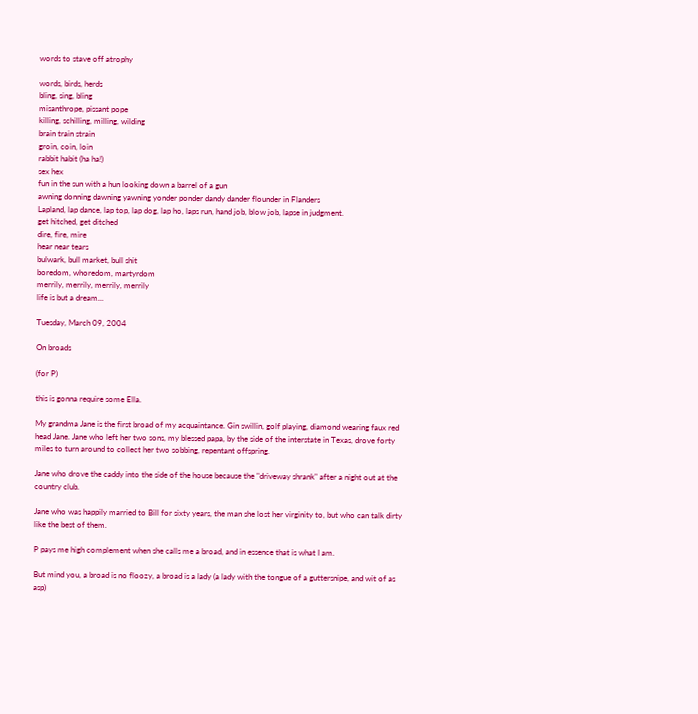words to stave off atrophy

words, birds, herds
bling, sing, bling
misanthrope, pissant pope
killing, schilling, milling, wilding
brain train strain
groin, coin, loin
rabbit habit (ha ha!)
sex hex
fun in the sun with a hun looking down a barrel of a gun
awning donning dawning yawning yonder ponder dandy dander flounder in Flanders
Lapland, lap dance, lap top, lap dog, lap ho, laps run, hand job, blow job, lapse in judgment.
get hitched, get ditched
dire, fire, mire
hear near tears
bulwark, bull market, bull shit
boredom, whoredom, martyrdom
merrily, merrily, merrily, merrily
life is but a dream...

Tuesday, March 09, 2004

On broads

(for P)

this is gonna require some Ella.

My grandma Jane is the first broad of my acquaintance. Gin swillin, golf playing, diamond wearing faux red head Jane. Jane who left her two sons, my blessed papa, by the side of the interstate in Texas, drove forty miles to turn around to collect her two sobbing, repentant offspring.

Jane who drove the caddy into the side of the house because the "driveway shrank" after a night out at the country club.

Jane who was happily married to Bill for sixty years, the man she lost her virginity to, but who can talk dirty like the best of them.

P pays me high complement when she calls me a broad, and in essence that is what I am.

But mind you, a broad is no floozy, a broad is a lady (a lady with the tongue of a guttersnipe, and wit of as asp)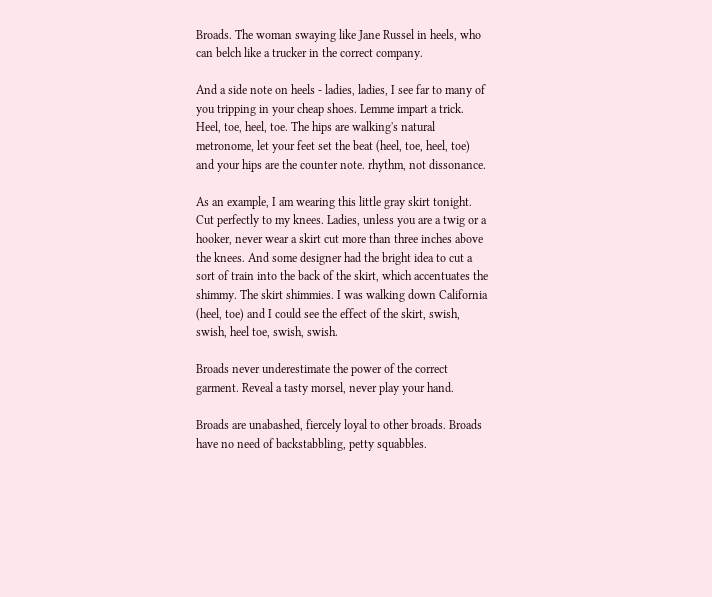Broads. The woman swaying like Jane Russel in heels, who can belch like a trucker in the correct company.

And a side note on heels - ladies, ladies, I see far to many of you tripping in your cheap shoes. Lemme impart a trick. Heel, toe, heel, toe. The hips are walking's natural metronome, let your feet set the beat (heel, toe, heel, toe) and your hips are the counter note. rhythm, not dissonance.

As an example, I am wearing this little gray skirt tonight. Cut perfectly to my knees. Ladies, unless you are a twig or a hooker, never wear a skirt cut more than three inches above the knees. And some designer had the bright idea to cut a sort of train into the back of the skirt, which accentuates the shimmy. The skirt shimmies. I was walking down California (heel, toe) and I could see the effect of the skirt, swish, swish, heel toe, swish, swish.

Broads never underestimate the power of the correct garment. Reveal a tasty morsel, never play your hand.

Broads are unabashed, fiercely loyal to other broads. Broads have no need of backstabbling, petty squabbles.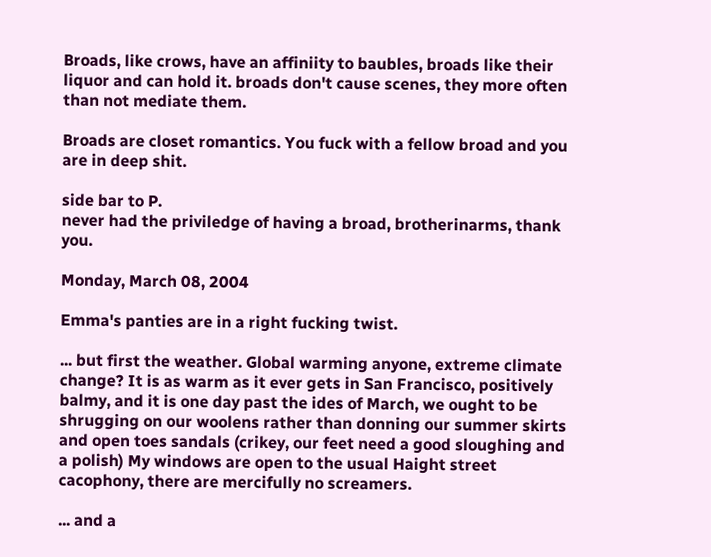Broads, like crows, have an affiniity to baubles, broads like their liquor and can hold it. broads don't cause scenes, they more often than not mediate them.

Broads are closet romantics. You fuck with a fellow broad and you are in deep shit.

side bar to P.
never had the priviledge of having a broad, brotherinarms, thank you.

Monday, March 08, 2004

Emma's panties are in a right fucking twist.

... but first the weather. Global warming anyone, extreme climate change? It is as warm as it ever gets in San Francisco, positively balmy, and it is one day past the ides of March, we ought to be shrugging on our woolens rather than donning our summer skirts and open toes sandals (crikey, our feet need a good sloughing and a polish) My windows are open to the usual Haight street cacophony, there are mercifully no screamers.

... and a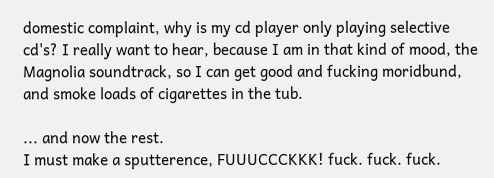domestic complaint, why is my cd player only playing selective cd's? I really want to hear, because I am in that kind of mood, the Magnolia soundtrack, so I can get good and fucking moridbund, and smoke loads of cigarettes in the tub.

... and now the rest.
I must make a sputterence, FUUUCCCKKK! fuck. fuck. fuck.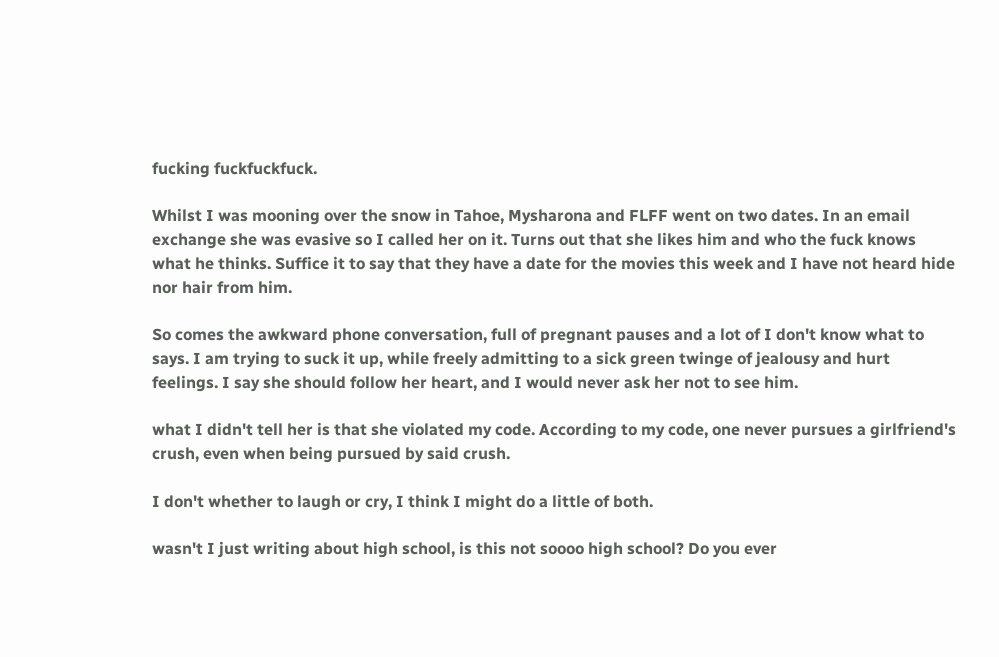fucking fuckfuckfuck.

Whilst I was mooning over the snow in Tahoe, Mysharona and FLFF went on two dates. In an email exchange she was evasive so I called her on it. Turns out that she likes him and who the fuck knows what he thinks. Suffice it to say that they have a date for the movies this week and I have not heard hide nor hair from him.

So comes the awkward phone conversation, full of pregnant pauses and a lot of I don't know what to says. I am trying to suck it up, while freely admitting to a sick green twinge of jealousy and hurt feelings. I say she should follow her heart, and I would never ask her not to see him.

what I didn't tell her is that she violated my code. According to my code, one never pursues a girlfriend's crush, even when being pursued by said crush.

I don't whether to laugh or cry, I think I might do a little of both.

wasn't I just writing about high school, is this not soooo high school? Do you ever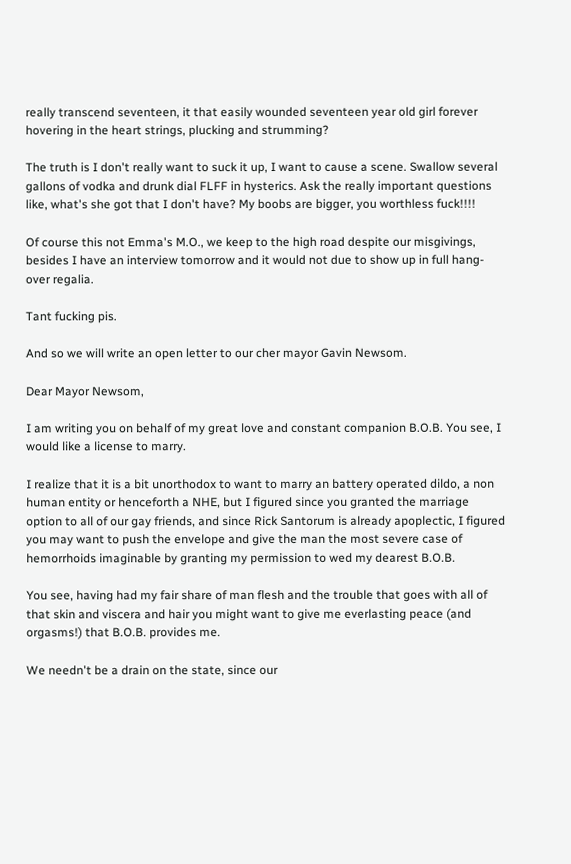really transcend seventeen, it that easily wounded seventeen year old girl forever hovering in the heart strings, plucking and strumming?

The truth is I don't really want to suck it up, I want to cause a scene. Swallow several gallons of vodka and drunk dial FLFF in hysterics. Ask the really important questions like, what's she got that I don't have? My boobs are bigger, you worthless fuck!!!!

Of course this not Emma's M.O., we keep to the high road despite our misgivings, besides I have an interview tomorrow and it would not due to show up in full hang-over regalia.

Tant fucking pis.

And so we will write an open letter to our cher mayor Gavin Newsom.

Dear Mayor Newsom,

I am writing you on behalf of my great love and constant companion B.O.B. You see, I would like a license to marry.

I realize that it is a bit unorthodox to want to marry an battery operated dildo, a non human entity or henceforth a NHE, but I figured since you granted the marriage option to all of our gay friends, and since Rick Santorum is already apoplectic, I figured you may want to push the envelope and give the man the most severe case of hemorrhoids imaginable by granting my permission to wed my dearest B.O.B.

You see, having had my fair share of man flesh and the trouble that goes with all of that skin and viscera and hair you might want to give me everlasting peace (and orgasms!) that B.O.B. provides me.

We needn't be a drain on the state, since our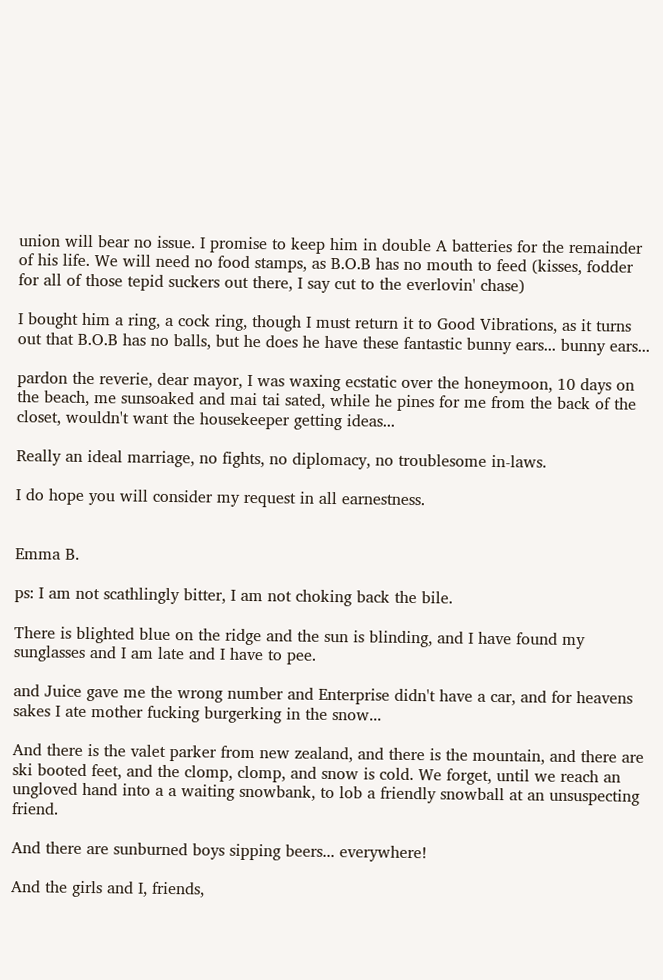union will bear no issue. I promise to keep him in double A batteries for the remainder of his life. We will need no food stamps, as B.O.B has no mouth to feed (kisses, fodder for all of those tepid suckers out there, I say cut to the everlovin' chase)

I bought him a ring, a cock ring, though I must return it to Good Vibrations, as it turns out that B.O.B has no balls, but he does he have these fantastic bunny ears... bunny ears...

pardon the reverie, dear mayor, I was waxing ecstatic over the honeymoon, 10 days on the beach, me sunsoaked and mai tai sated, while he pines for me from the back of the closet, wouldn't want the housekeeper getting ideas...

Really an ideal marriage, no fights, no diplomacy, no troublesome in-laws.

I do hope you will consider my request in all earnestness.


Emma B.

ps: I am not scathlingly bitter, I am not choking back the bile.

There is blighted blue on the ridge and the sun is blinding, and I have found my sunglasses and I am late and I have to pee.

and Juice gave me the wrong number and Enterprise didn't have a car, and for heavens sakes I ate mother fucking burgerking in the snow...

And there is the valet parker from new zealand, and there is the mountain, and there are ski booted feet, and the clomp, clomp, and snow is cold. We forget, until we reach an ungloved hand into a a waiting snowbank, to lob a friendly snowball at an unsuspecting friend.

And there are sunburned boys sipping beers... everywhere!

And the girls and I, friends,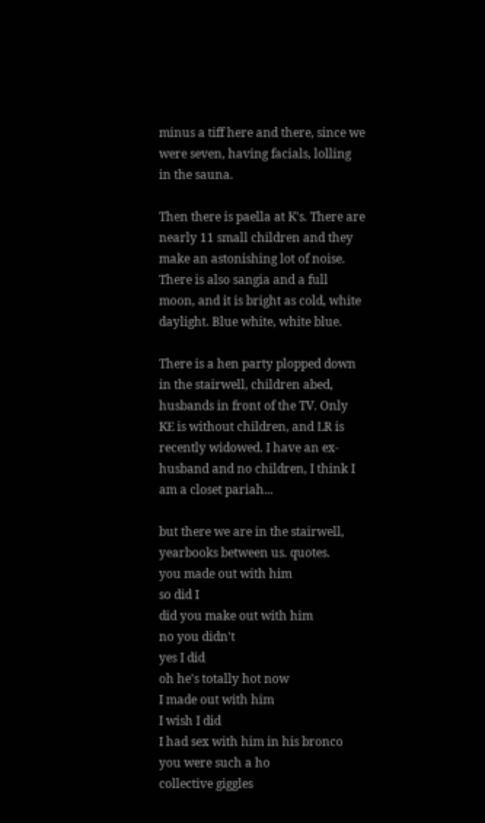minus a tiff here and there, since we were seven, having facials, lolling in the sauna.

Then there is paella at K's. There are nearly 11 small children and they make an astonishing lot of noise. There is also sangia and a full moon, and it is bright as cold, white daylight. Blue white, white blue.

There is a hen party plopped down in the stairwell, children abed, husbands in front of the TV. Only KE is without children, and LR is recently widowed. I have an ex-husband and no children, I think I am a closet pariah...

but there we are in the stairwell, yearbooks between us. quotes.
you made out with him
so did I
did you make out with him
no you didn't
yes I did
oh he's totally hot now
I made out with him
I wish I did
I had sex with him in his bronco
you were such a ho
collective giggles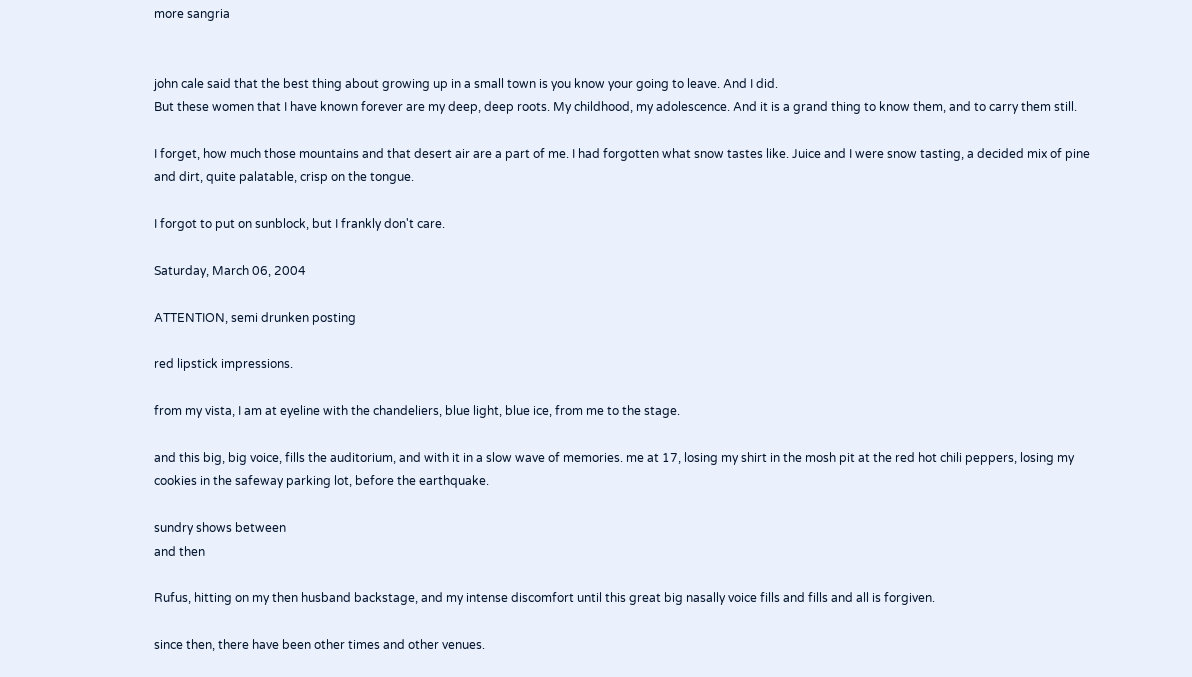more sangria


john cale said that the best thing about growing up in a small town is you know your going to leave. And I did.
But these women that I have known forever are my deep, deep roots. My childhood, my adolescence. And it is a grand thing to know them, and to carry them still.

I forget, how much those mountains and that desert air are a part of me. I had forgotten what snow tastes like. Juice and I were snow tasting, a decided mix of pine and dirt, quite palatable, crisp on the tongue.

I forgot to put on sunblock, but I frankly don't care.

Saturday, March 06, 2004

ATTENTION, semi drunken posting

red lipstick impressions.

from my vista, I am at eyeline with the chandeliers, blue light, blue ice, from me to the stage.

and this big, big voice, fills the auditorium, and with it in a slow wave of memories. me at 17, losing my shirt in the mosh pit at the red hot chili peppers, losing my cookies in the safeway parking lot, before the earthquake.

sundry shows between
and then

Rufus, hitting on my then husband backstage, and my intense discomfort until this great big nasally voice fills and fills and all is forgiven.

since then, there have been other times and other venues.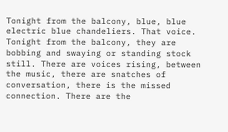Tonight from the balcony, blue, blue electric blue chandeliers. That voice.
Tonight from the balcony, they are bobbing and swaying or standing stock still. There are voices rising, between the music, there are snatches of conversation, there is the missed connection. There are the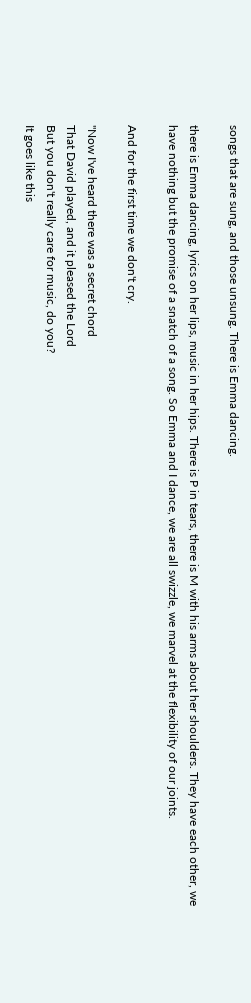songs that are sung, and those unsung. There is Emma dancing.

there is Emma dancing, lyrics on her lips, music in her hips. There is P in tears, there is M with his arms about her shoulders. They have each other, we have nothing but the promise of a snatch of a song. So Emma and I dance, we are all swizzle, we marvel at the flexibility of our joints.

And for the first time we don't cry.

"Now I've heard there was a secret chord
That David played, and it pleased the Lord
But you don't really care for music, do you?
It goes like this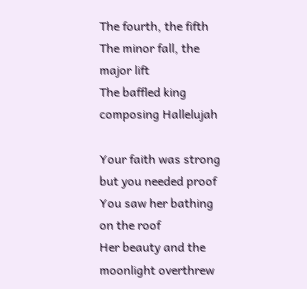The fourth, the fifth
The minor fall, the major lift
The baffled king composing Hallelujah

Your faith was strong but you needed proof
You saw her bathing on the roof
Her beauty and the moonlight overthrew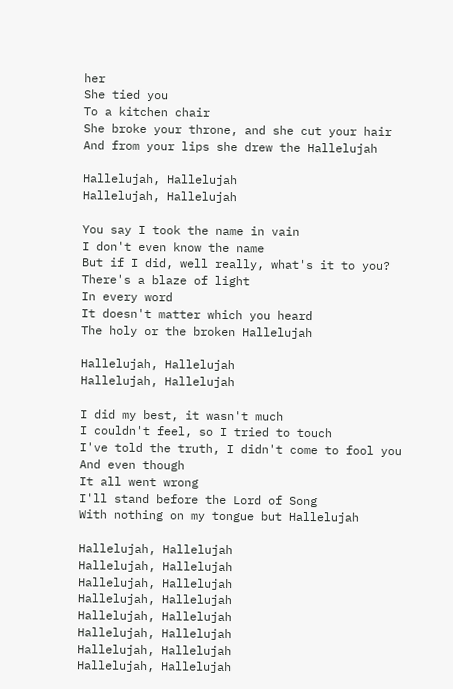her
She tied you
To a kitchen chair
She broke your throne, and she cut your hair
And from your lips she drew the Hallelujah

Hallelujah, Hallelujah
Hallelujah, Hallelujah

You say I took the name in vain
I don't even know the name
But if I did, well really, what's it to you?
There's a blaze of light
In every word
It doesn't matter which you heard
The holy or the broken Hallelujah

Hallelujah, Hallelujah
Hallelujah, Hallelujah

I did my best, it wasn't much
I couldn't feel, so I tried to touch
I've told the truth, I didn't come to fool you
And even though
It all went wrong
I'll stand before the Lord of Song
With nothing on my tongue but Hallelujah

Hallelujah, Hallelujah
Hallelujah, Hallelujah
Hallelujah, Hallelujah
Hallelujah, Hallelujah
Hallelujah, Hallelujah
Hallelujah, Hallelujah
Hallelujah, Hallelujah
Hallelujah, Hallelujah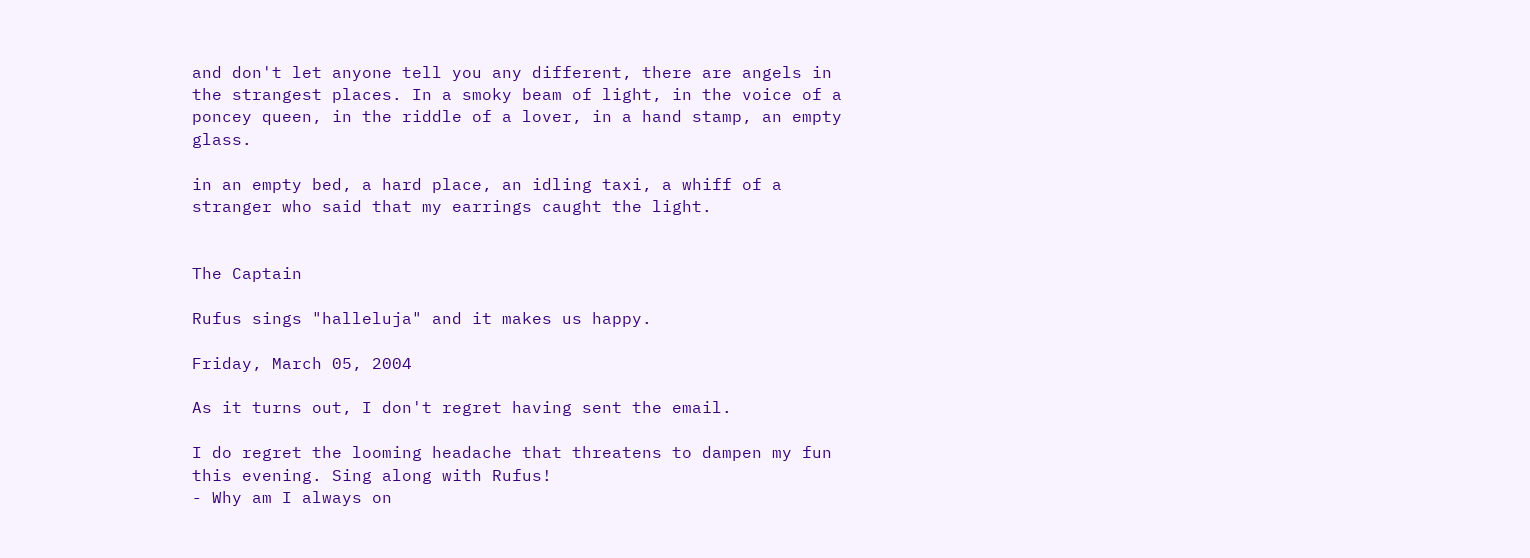and don't let anyone tell you any different, there are angels in the strangest places. In a smoky beam of light, in the voice of a poncey queen, in the riddle of a lover, in a hand stamp, an empty glass.

in an empty bed, a hard place, an idling taxi, a whiff of a stranger who said that my earrings caught the light.


The Captain

Rufus sings "halleluja" and it makes us happy.

Friday, March 05, 2004

As it turns out, I don't regret having sent the email.

I do regret the looming headache that threatens to dampen my fun this evening. Sing along with Rufus!
- Why am I always on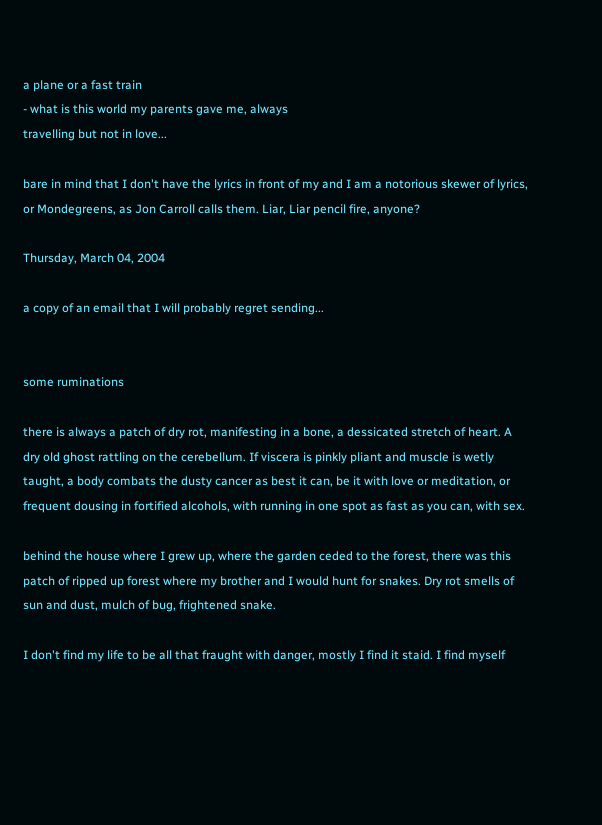a plane or a fast train
- what is this world my parents gave me, always
travelling but not in love...

bare in mind that I don't have the lyrics in front of my and I am a notorious skewer of lyrics, or Mondegreens, as Jon Carroll calls them. Liar, Liar pencil fire, anyone?

Thursday, March 04, 2004

a copy of an email that I will probably regret sending...


some ruminations

there is always a patch of dry rot, manifesting in a bone, a dessicated stretch of heart. A dry old ghost rattling on the cerebellum. If viscera is pinkly pliant and muscle is wetly taught, a body combats the dusty cancer as best it can, be it with love or meditation, or frequent dousing in fortified alcohols, with running in one spot as fast as you can, with sex.

behind the house where I grew up, where the garden ceded to the forest, there was this patch of ripped up forest where my brother and I would hunt for snakes. Dry rot smells of sun and dust, mulch of bug, frightened snake.

I don't find my life to be all that fraught with danger, mostly I find it staid. I find myself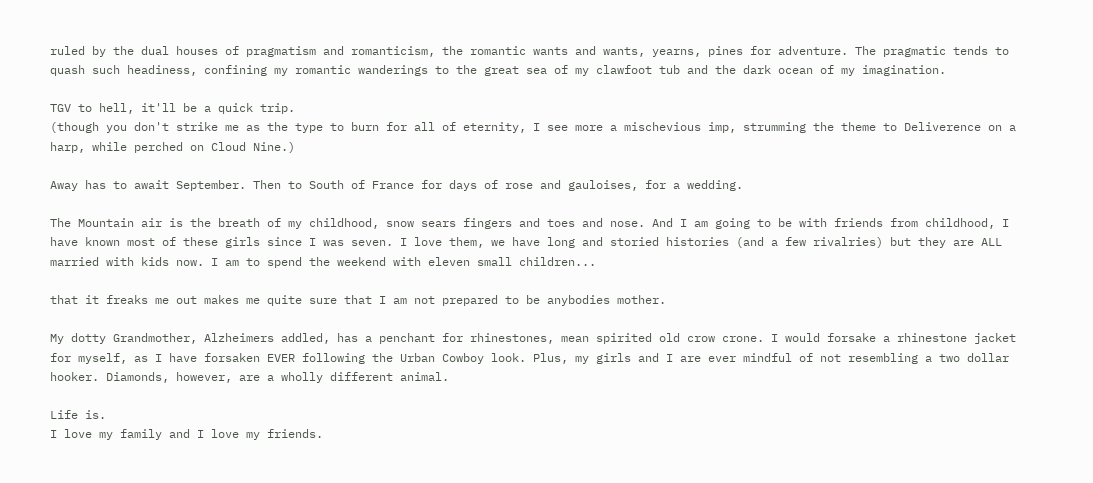ruled by the dual houses of pragmatism and romanticism, the romantic wants and wants, yearns, pines for adventure. The pragmatic tends to quash such headiness, confining my romantic wanderings to the great sea of my clawfoot tub and the dark ocean of my imagination.

TGV to hell, it'll be a quick trip.
(though you don't strike me as the type to burn for all of eternity, I see more a mischevious imp, strumming the theme to Deliverence on a harp, while perched on Cloud Nine.)

Away has to await September. Then to South of France for days of rose and gauloises, for a wedding.

The Mountain air is the breath of my childhood, snow sears fingers and toes and nose. And I am going to be with friends from childhood, I have known most of these girls since I was seven. I love them, we have long and storied histories (and a few rivalries) but they are ALL married with kids now. I am to spend the weekend with eleven small children...

that it freaks me out makes me quite sure that I am not prepared to be anybodies mother.

My dotty Grandmother, Alzheimers addled, has a penchant for rhinestones, mean spirited old crow crone. I would forsake a rhinestone jacket for myself, as I have forsaken EVER following the Urban Cowboy look. Plus, my girls and I are ever mindful of not resembling a two dollar hooker. Diamonds, however, are a wholly different animal.

Life is.
I love my family and I love my friends.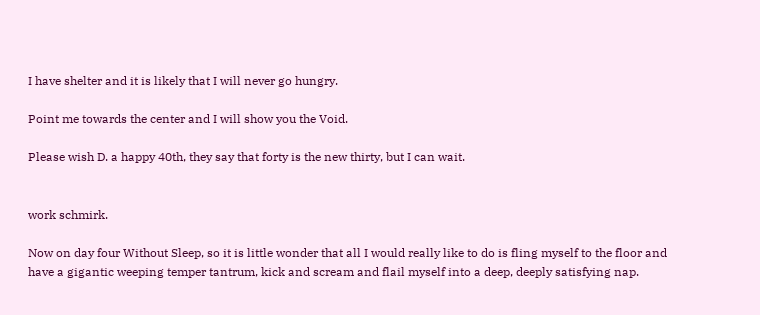I have shelter and it is likely that I will never go hungry.

Point me towards the center and I will show you the Void.

Please wish D. a happy 40th, they say that forty is the new thirty, but I can wait.


work schmirk.

Now on day four Without Sleep, so it is little wonder that all I would really like to do is fling myself to the floor and have a gigantic weeping temper tantrum, kick and scream and flail myself into a deep, deeply satisfying nap.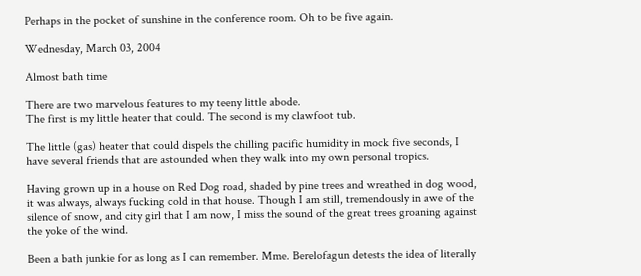Perhaps in the pocket of sunshine in the conference room. Oh to be five again.

Wednesday, March 03, 2004

Almost bath time

There are two marvelous features to my teeny little abode.
The first is my little heater that could. The second is my clawfoot tub.

The little (gas) heater that could dispels the chilling pacific humidity in mock five seconds, I have several friends that are astounded when they walk into my own personal tropics.

Having grown up in a house on Red Dog road, shaded by pine trees and wreathed in dog wood, it was always, always fucking cold in that house. Though I am still, tremendously in awe of the silence of snow, and city girl that I am now, I miss the sound of the great trees groaning against the yoke of the wind.

Been a bath junkie for as long as I can remember. Mme. Berelofagun detests the idea of literally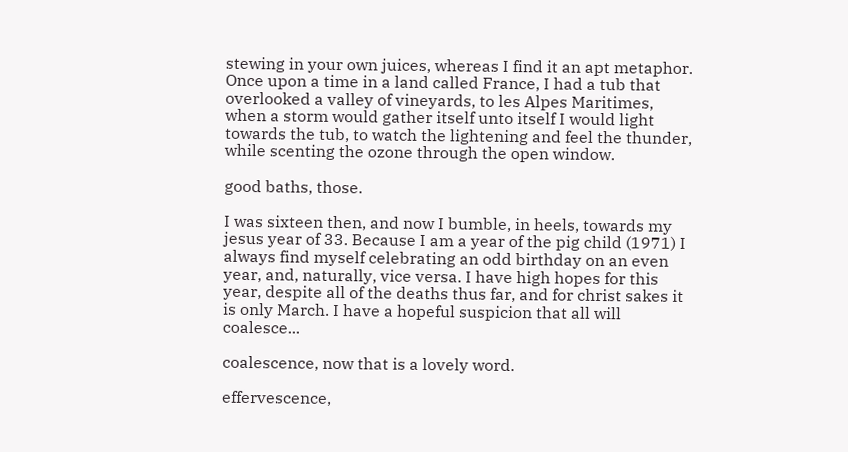stewing in your own juices, whereas I find it an apt metaphor. Once upon a time in a land called France, I had a tub that overlooked a valley of vineyards, to les Alpes Maritimes, when a storm would gather itself unto itself I would light towards the tub, to watch the lightening and feel the thunder, while scenting the ozone through the open window.

good baths, those.

I was sixteen then, and now I bumble, in heels, towards my jesus year of 33. Because I am a year of the pig child (1971) I always find myself celebrating an odd birthday on an even year, and, naturally, vice versa. I have high hopes for this year, despite all of the deaths thus far, and for christ sakes it is only March. I have a hopeful suspicion that all will coalesce...

coalescence, now that is a lovely word.

effervescence,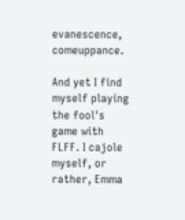evanescence, comeuppance.

And yet I find myself playing the fool's game with FLFF. I cajole myself, or rather, Emma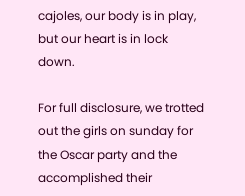cajoles, our body is in play, but our heart is in lock down.

For full disclosure, we trotted out the girls on sunday for the Oscar party and the accomplished their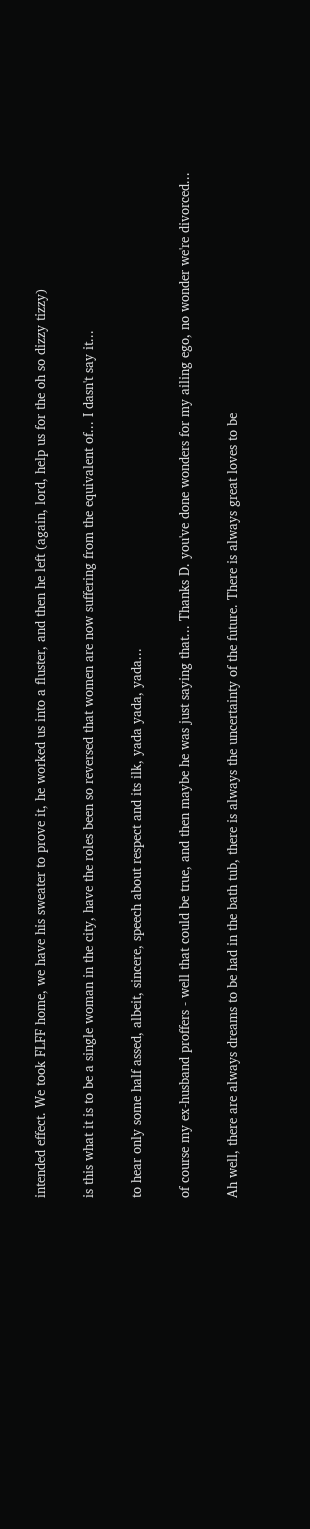intended effect. We took FLFF home, we have his sweater to prove it, he worked us into a fluster, and then he left (again, lord, help us for the oh so dizzy tizzy)

is this what it is to be a single woman in the city, have the roles been so reversed that women are now suffering from the equivalent of... I dasn't say it...

to hear only some half assed, albeit, sincere, speech about respect and its ilk, yada yada, yada...

of course my ex-husband proffers - well that could be true, and then maybe he was just saying that... Thanks D. you've done wonders for my ailing ego, no wonder we're divorced...

Ah well, there are always dreams to be had in the bath tub, there is always the uncertainty of the future. There is always great loves to be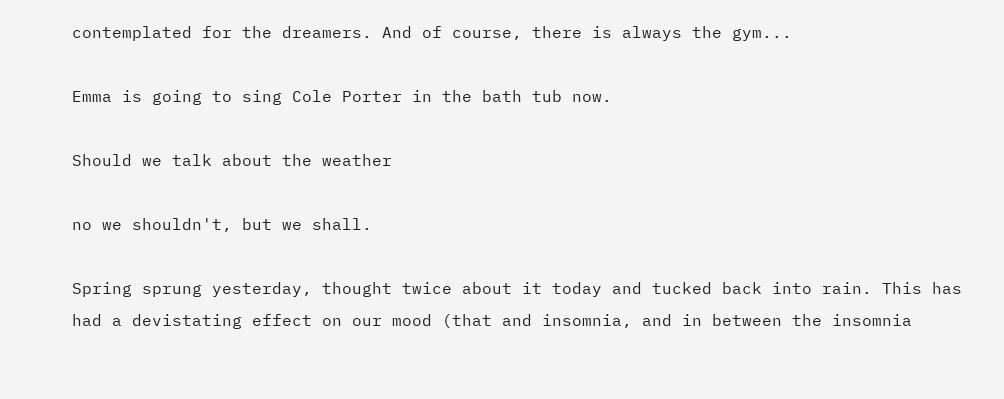contemplated for the dreamers. And of course, there is always the gym...

Emma is going to sing Cole Porter in the bath tub now.

Should we talk about the weather

no we shouldn't, but we shall.

Spring sprung yesterday, thought twice about it today and tucked back into rain. This has had a devistating effect on our mood (that and insomnia, and in between the insomnia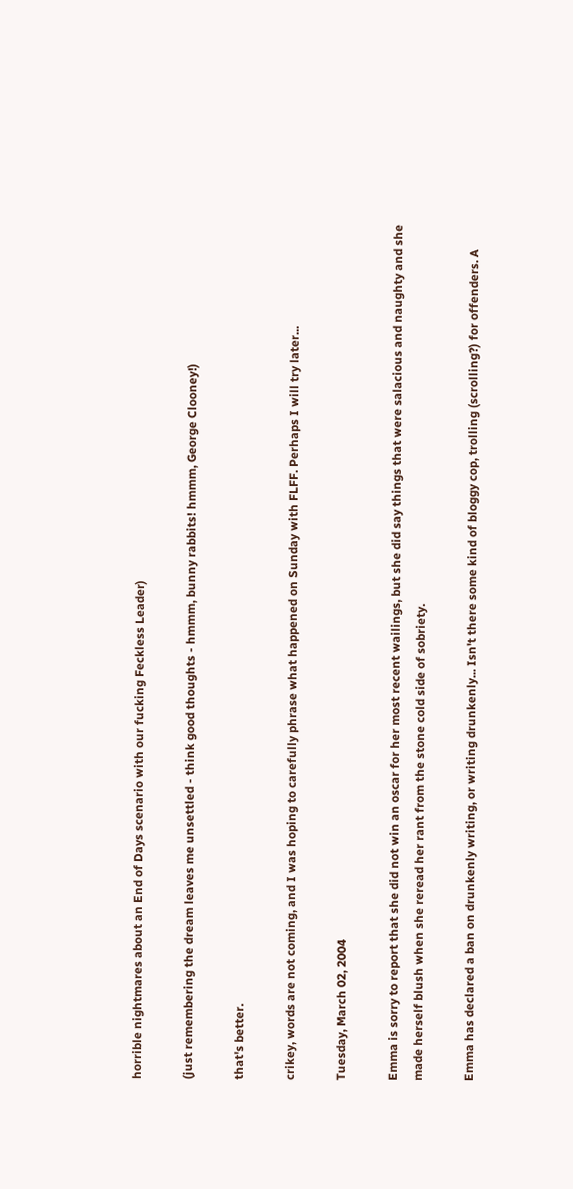horrible nightmares about an End of Days scenario with our fucking Feckless Leader)

(just remembering the dream leaves me unsettled - think good thoughts - hmmm, bunny rabbits! hmmm, George Clooney!)

that's better.

crikey, words are not coming, and I was hoping to carefully phrase what happened on Sunday with FLFF. Perhaps I will try later...

Tuesday, March 02, 2004

Emma is sorry to report that she did not win an oscar for her most recent wailings, but she did say things that were salacious and naughty and she made herself blush when she reread her rant from the stone cold side of sobriety.

Emma has declared a ban on drunkenly writing, or writing drunkenly... Isn't there some kind of bloggy cop, trolling (scrolling?) for offenders. A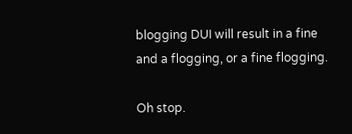blogging DUI will result in a fine and a flogging, or a fine flogging.

Oh stop.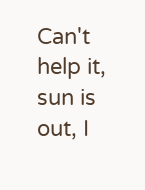Can't help it, sun is out, I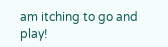am itching to go and play!